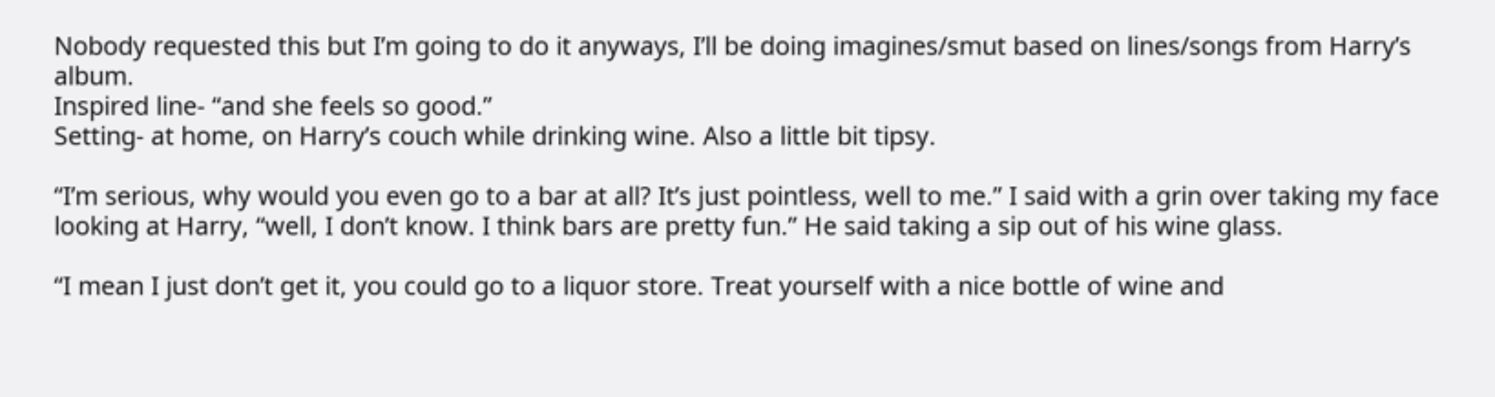Nobody requested this but I’m going to do it anyways, I’ll be doing imagines/smut based on lines/songs from Harry’s album.
Inspired line- “and she feels so good.”
Setting- at home, on Harry’s couch while drinking wine. Also a little bit tipsy.

“I’m serious, why would you even go to a bar at all? It’s just pointless, well to me.” I said with a grin over taking my face looking at Harry, “well, I don’t know. I think bars are pretty fun.” He said taking a sip out of his wine glass.

“I mean I just don’t get it, you could go to a liquor store. Treat yourself with a nice bottle of wine and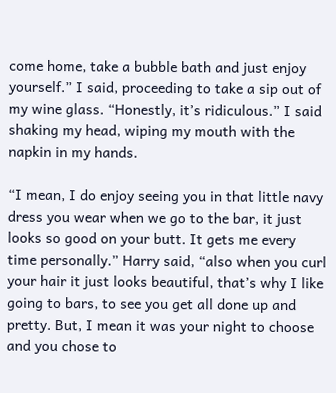come home, take a bubble bath and just enjoy yourself.” I said, proceeding to take a sip out of my wine glass. “Honestly, it’s ridiculous.” I said shaking my head, wiping my mouth with the napkin in my hands.

“I mean, I do enjoy seeing you in that little navy dress you wear when we go to the bar, it just looks so good on your butt. It gets me every time personally.” Harry said, “also when you curl your hair it just looks beautiful, that’s why I like going to bars, to see you get all done up and pretty. But, I mean it was your night to choose and you chose to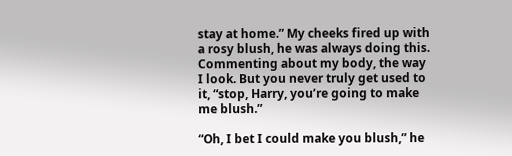stay at home.” My cheeks fired up with a rosy blush, he was always doing this. Commenting about my body, the way I look. But you never truly get used to it, “stop, Harry, you’re going to make me blush.”

“Oh, I bet I could make you blush,” he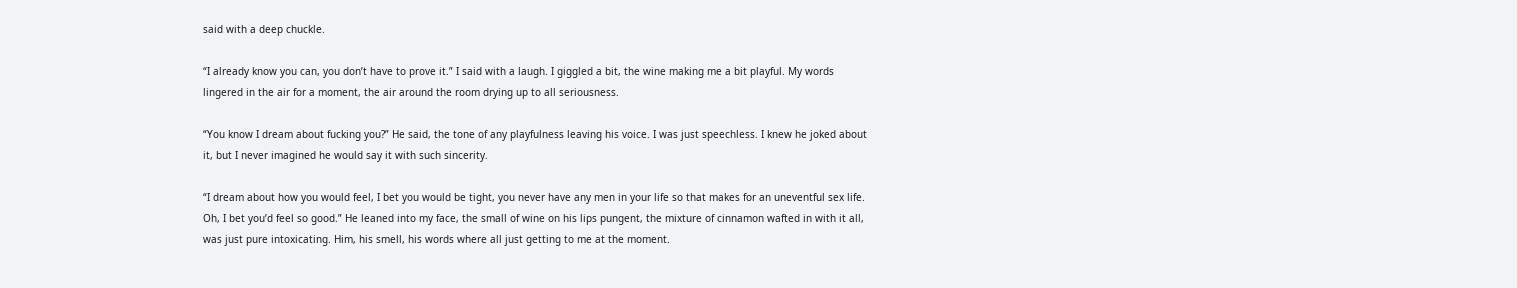said with a deep chuckle.

“I already know you can, you don’t have to prove it.” I said with a laugh. I giggled a bit, the wine making me a bit playful. My words lingered in the air for a moment, the air around the room drying up to all seriousness.

“You know I dream about fucking you?” He said, the tone of any playfulness leaving his voice. I was just speechless. I knew he joked about it, but I never imagined he would say it with such sincerity.

“I dream about how you would feel, I bet you would be tight, you never have any men in your life so that makes for an uneventful sex life. Oh, I bet you’d feel so good.” He leaned into my face, the small of wine on his lips pungent, the mixture of cinnamon wafted in with it all, was just pure intoxicating. Him, his smell, his words where all just getting to me at the moment.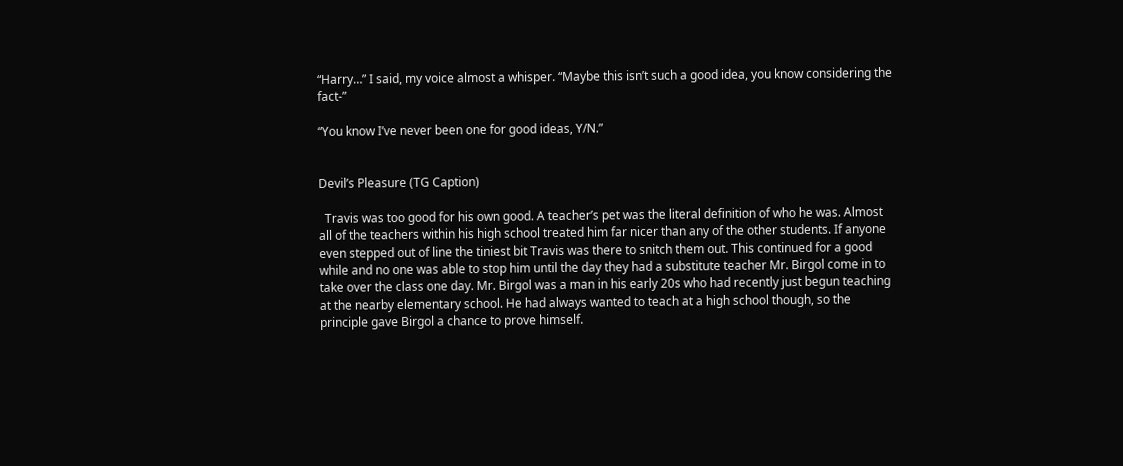“Harry…” I said, my voice almost a whisper. “Maybe this isn’t such a good idea, you know considering the fact-”

“You know I’ve never been one for good ideas, Y/N.”


Devil’s Pleasure (TG Caption)

  Travis was too good for his own good. A teacher’s pet was the literal definition of who he was. Almost all of the teachers within his high school treated him far nicer than any of the other students. If anyone even stepped out of line the tiniest bit Travis was there to snitch them out. This continued for a good while and no one was able to stop him until the day they had a substitute teacher Mr. Birgol come in to take over the class one day. Mr. Birgol was a man in his early 20s who had recently just begun teaching at the nearby elementary school. He had always wanted to teach at a high school though, so the principle gave Birgol a chance to prove himself.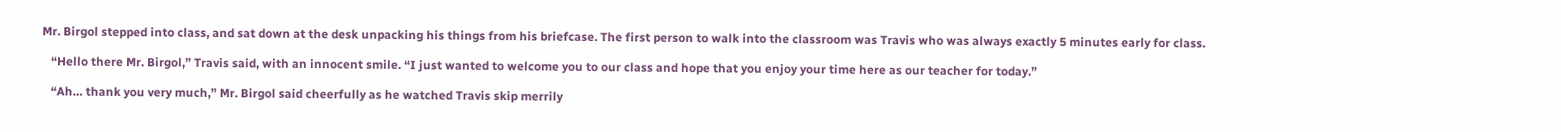Mr. Birgol stepped into class, and sat down at the desk unpacking his things from his briefcase. The first person to walk into the classroom was Travis who was always exactly 5 minutes early for class.

   “Hello there Mr. Birgol,” Travis said, with an innocent smile. “I just wanted to welcome you to our class and hope that you enjoy your time here as our teacher for today.”

   “Ah… thank you very much,” Mr. Birgol said cheerfully as he watched Travis skip merrily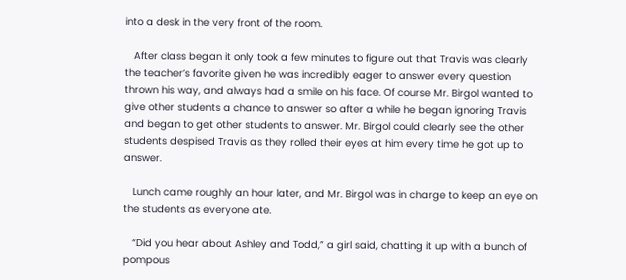into a desk in the very front of the room.

   After class began it only took a few minutes to figure out that Travis was clearly the teacher’s favorite given he was incredibly eager to answer every question thrown his way, and always had a smile on his face. Of course Mr. Birgol wanted to give other students a chance to answer so after a while he began ignoring Travis and began to get other students to answer. Mr. Birgol could clearly see the other students despised Travis as they rolled their eyes at him every time he got up to answer.

   Lunch came roughly an hour later, and Mr. Birgol was in charge to keep an eye on the students as everyone ate.

   “Did you hear about Ashley and Todd,” a girl said, chatting it up with a bunch of pompous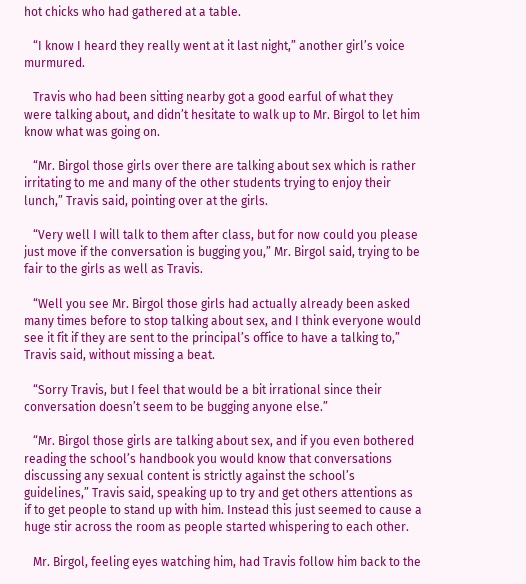hot chicks who had gathered at a table.

   “I know I heard they really went at it last night,” another girl’s voice murmured.

   Travis who had been sitting nearby got a good earful of what they were talking about, and didn’t hesitate to walk up to Mr. Birgol to let him know what was going on.

   “Mr. Birgol those girls over there are talking about sex which is rather irritating to me and many of the other students trying to enjoy their lunch,” Travis said, pointing over at the girls.

   “Very well I will talk to them after class, but for now could you please just move if the conversation is bugging you,” Mr. Birgol said, trying to be fair to the girls as well as Travis.

   “Well you see Mr. Birgol those girls had actually already been asked many times before to stop talking about sex, and I think everyone would see it fit if they are sent to the principal’s office to have a talking to,” Travis said, without missing a beat.

   “Sorry Travis, but I feel that would be a bit irrational since their conversation doesn’t seem to be bugging anyone else.”

   “Mr. Birgol those girls are talking about sex, and if you even bothered reading the school’s handbook you would know that conversations discussing any sexual content is strictly against the school’s guidelines,” Travis said, speaking up to try and get others attentions as if to get people to stand up with him. Instead this just seemed to cause a huge stir across the room as people started whispering to each other.

   Mr. Birgol, feeling eyes watching him, had Travis follow him back to the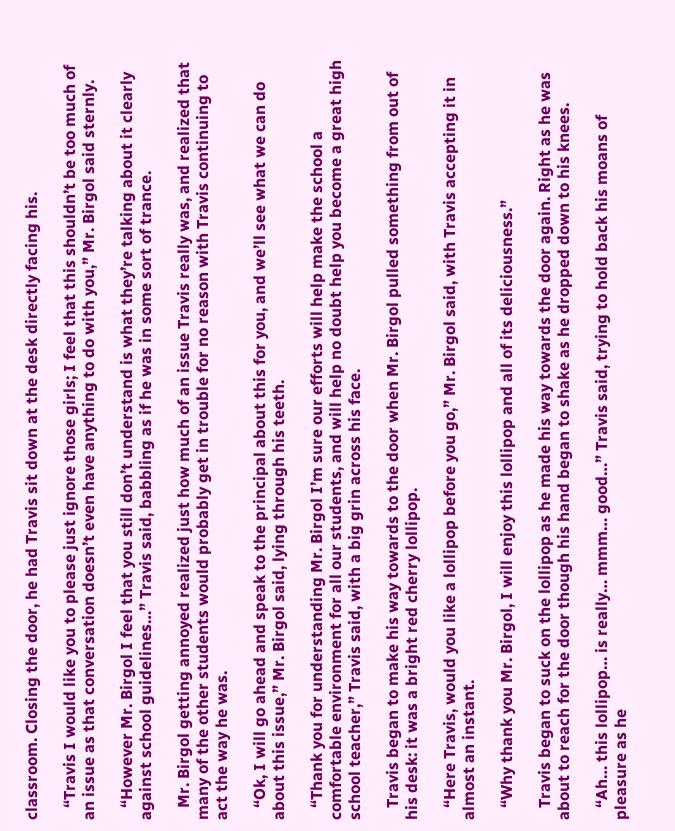classroom. Closing the door, he had Travis sit down at the desk directly facing his.

   “Travis I would like you to please just ignore those girls; I feel that this shouldn’t be too much of an issue as that conversation doesn’t even have anything to do with you,” Mr. Birgol said sternly.

   “However Mr. Birgol I feel that you still don’t understand is what they’re talking about it clearly against school guidelines…” Travis said, babbling as if he was in some sort of trance.

   Mr. Birgol getting annoyed realized just how much of an issue Travis really was, and realized that many of the other students would probably get in trouble for no reason with Travis continuing to act the way he was.

   “Ok, I will go ahead and speak to the principal about this for you, and we’ll see what we can do about this issue,” Mr. Birgol said, lying through his teeth.

   “Thank you for understanding Mr. Birgol I’m sure our efforts will help make the school a comfortable environment for all our students, and will help no doubt help you become a great high school teacher,” Travis said, with a big grin across his face.

   Travis began to make his way towards to the door when Mr. Birgol pulled something from out of his desk: it was a bright red cherry lollipop.

   “Here Travis, would you like a lollipop before you go,” Mr. Birgol said, with Travis accepting it in almost an instant.

   “Why thank you Mr. Birgol, I will enjoy this lollipop and all of its deliciousness.”

   Travis began to suck on the lollipop as he made his way towards the door again. Right as he was about to reach for the door though his hand began to shake as he dropped down to his knees.

   “Ah… this lollipop… is really… mmm… good…” Travis said, trying to hold back his moans of pleasure as he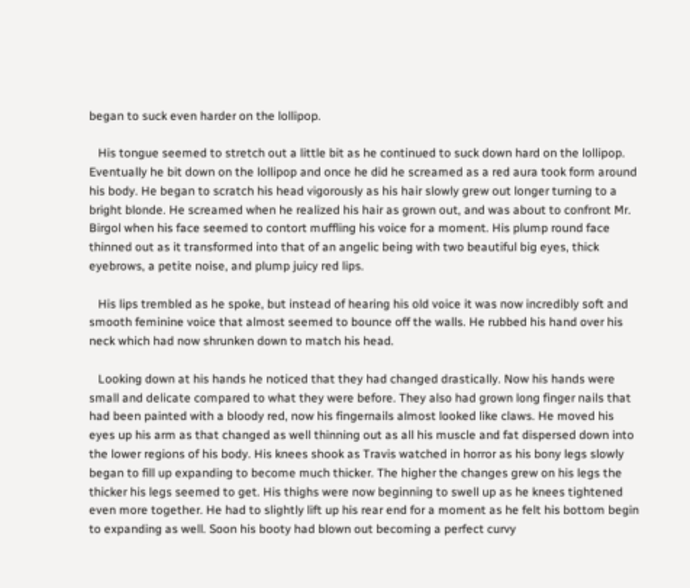began to suck even harder on the lollipop.

   His tongue seemed to stretch out a little bit as he continued to suck down hard on the lollipop. Eventually he bit down on the lollipop and once he did he screamed as a red aura took form around his body. He began to scratch his head vigorously as his hair slowly grew out longer turning to a bright blonde. He screamed when he realized his hair as grown out, and was about to confront Mr. Birgol when his face seemed to contort muffling his voice for a moment. His plump round face thinned out as it transformed into that of an angelic being with two beautiful big eyes, thick eyebrows, a petite noise, and plump juicy red lips.

   His lips trembled as he spoke, but instead of hearing his old voice it was now incredibly soft and smooth feminine voice that almost seemed to bounce off the walls. He rubbed his hand over his neck which had now shrunken down to match his head.

   Looking down at his hands he noticed that they had changed drastically. Now his hands were small and delicate compared to what they were before. They also had grown long finger nails that had been painted with a bloody red, now his fingernails almost looked like claws. He moved his eyes up his arm as that changed as well thinning out as all his muscle and fat dispersed down into the lower regions of his body. His knees shook as Travis watched in horror as his bony legs slowly began to fill up expanding to become much thicker. The higher the changes grew on his legs the thicker his legs seemed to get. His thighs were now beginning to swell up as he knees tightened even more together. He had to slightly lift up his rear end for a moment as he felt his bottom begin to expanding as well. Soon his booty had blown out becoming a perfect curvy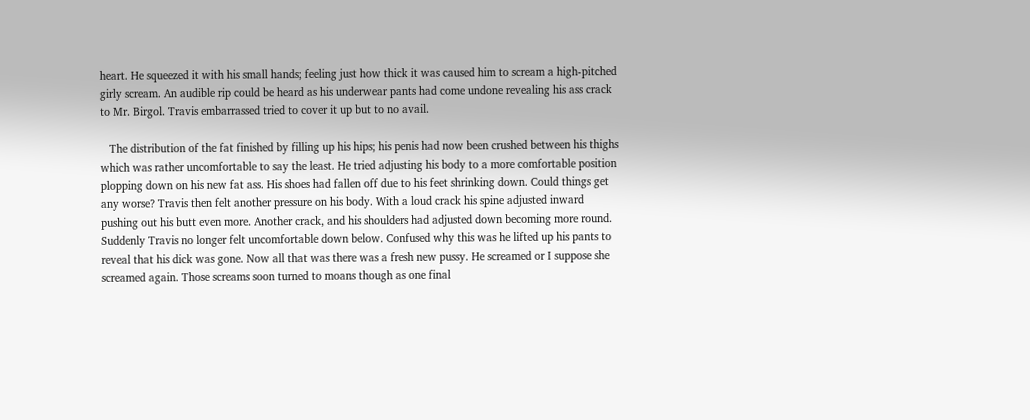heart. He squeezed it with his small hands; feeling just how thick it was caused him to scream a high-pitched girly scream. An audible rip could be heard as his underwear pants had come undone revealing his ass crack to Mr. Birgol. Travis embarrassed tried to cover it up but to no avail.

   The distribution of the fat finished by filling up his hips; his penis had now been crushed between his thighs which was rather uncomfortable to say the least. He tried adjusting his body to a more comfortable position plopping down on his new fat ass. His shoes had fallen off due to his feet shrinking down. Could things get any worse? Travis then felt another pressure on his body. With a loud crack his spine adjusted inward pushing out his butt even more. Another crack, and his shoulders had adjusted down becoming more round. Suddenly Travis no longer felt uncomfortable down below. Confused why this was he lifted up his pants to reveal that his dick was gone. Now all that was there was a fresh new pussy. He screamed or I suppose she screamed again. Those screams soon turned to moans though as one final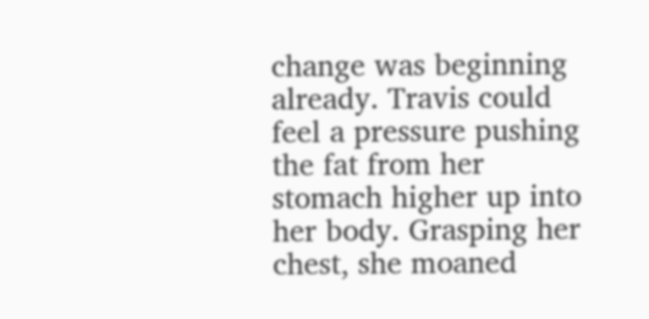change was beginning already. Travis could feel a pressure pushing the fat from her stomach higher up into her body. Grasping her chest, she moaned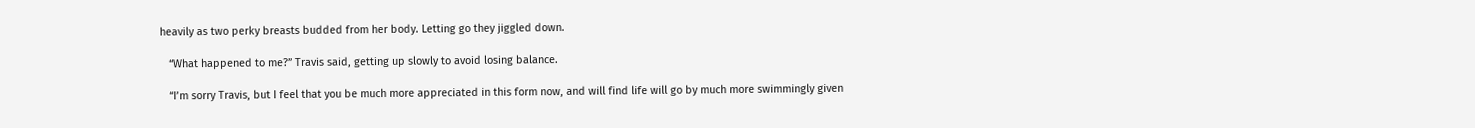heavily as two perky breasts budded from her body. Letting go they jiggled down.

   “What happened to me?” Travis said, getting up slowly to avoid losing balance.

   “I’m sorry Travis, but I feel that you be much more appreciated in this form now, and will find life will go by much more swimmingly given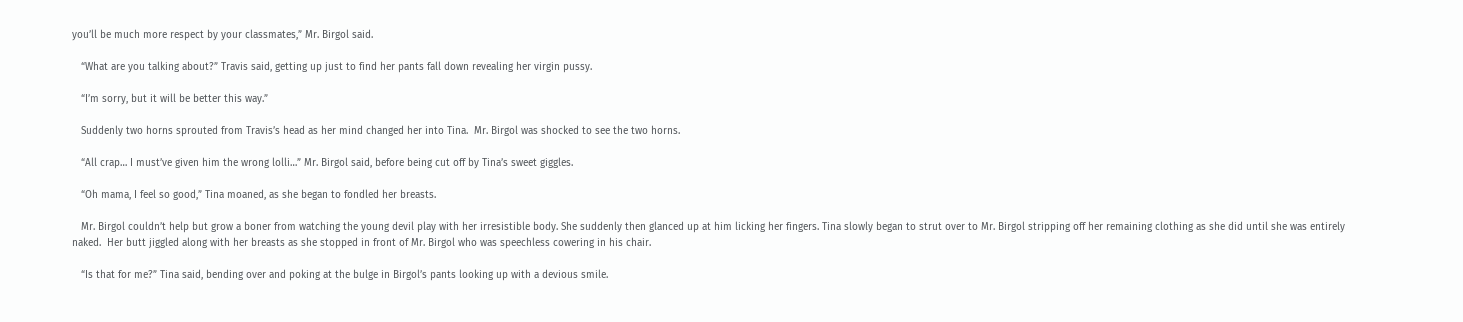you’ll be much more respect by your classmates,” Mr. Birgol said.

   “What are you talking about?” Travis said, getting up just to find her pants fall down revealing her virgin pussy.

   “I’m sorry, but it will be better this way.”

   Suddenly two horns sprouted from Travis’s head as her mind changed her into Tina.  Mr. Birgol was shocked to see the two horns.

   “All crap… I must’ve given him the wrong lolli…” Mr. Birgol said, before being cut off by Tina’s sweet giggles.

   “Oh mama, I feel so good,” Tina moaned, as she began to fondled her breasts.

   Mr. Birgol couldn’t help but grow a boner from watching the young devil play with her irresistible body. She suddenly then glanced up at him licking her fingers. Tina slowly began to strut over to Mr. Birgol stripping off her remaining clothing as she did until she was entirely naked.  Her butt jiggled along with her breasts as she stopped in front of Mr. Birgol who was speechless cowering in his chair.

   “Is that for me?” Tina said, bending over and poking at the bulge in Birgol’s pants looking up with a devious smile.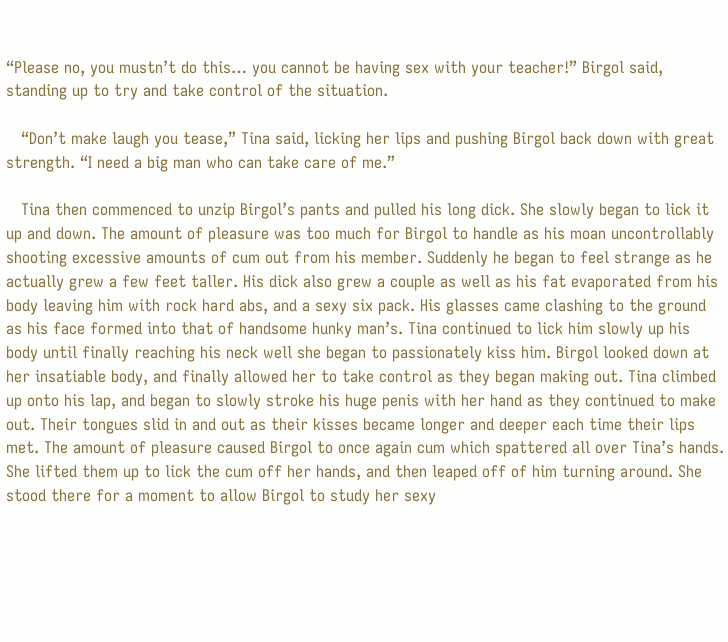“Please no, you mustn’t do this… you cannot be having sex with your teacher!” Birgol said, standing up to try and take control of the situation.

   “Don’t make laugh you tease,” Tina said, licking her lips and pushing Birgol back down with great strength. “I need a big man who can take care of me.”

   Tina then commenced to unzip Birgol’s pants and pulled his long dick. She slowly began to lick it up and down. The amount of pleasure was too much for Birgol to handle as his moan uncontrollably shooting excessive amounts of cum out from his member. Suddenly he began to feel strange as he actually grew a few feet taller. His dick also grew a couple as well as his fat evaporated from his body leaving him with rock hard abs, and a sexy six pack. His glasses came clashing to the ground as his face formed into that of handsome hunky man’s. Tina continued to lick him slowly up his body until finally reaching his neck well she began to passionately kiss him. Birgol looked down at her insatiable body, and finally allowed her to take control as they began making out. Tina climbed up onto his lap, and began to slowly stroke his huge penis with her hand as they continued to make out. Their tongues slid in and out as their kisses became longer and deeper each time their lips met. The amount of pleasure caused Birgol to once again cum which spattered all over Tina’s hands. She lifted them up to lick the cum off her hands, and then leaped off of him turning around. She stood there for a moment to allow Birgol to study her sexy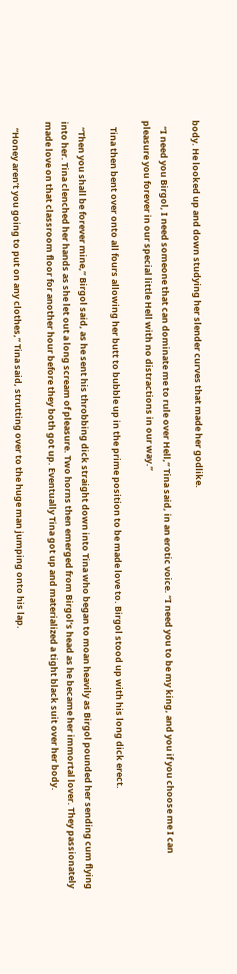body. He looked up and down studying her slender curves that made her godlike.

   “I need you Birgol, I need someone that can dominate me to rule over Hell,” Tina said, in an erotic voice. “I need you to be my king, and you if you choose me I can pleasure you forever in our special little Hell with no distractions in our way.”

   Tina then bent over onto all fours allowing her butt to bubble up in the prime position to be made love to. Birgol stood up with his long dick erect.

   “Then you shall be forever mine,” Birgol said, as he sent his throbbing dick straight down into Tina who began to moan heavily as Birgol pounded her sending cum flying into her. Tina clenched her hands as she let out a long scream of pleasure. Two horns then emerged from Birgol’s head as he became her immortal lover. They passionately made love on that classroom floor for another hour before they both got up. Eventually Tina got up and materialized a tight black suit over her body.

   “Honey aren’t you going to put on any clothes,” Tina said, strutting over to the huge man jumping onto his lap.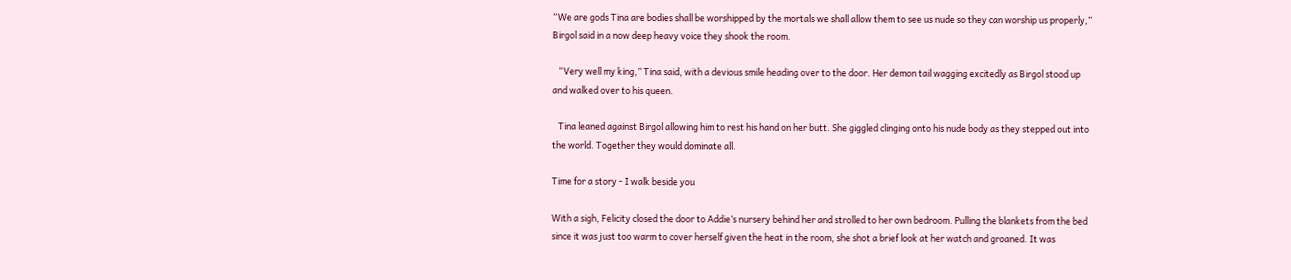“We are gods Tina are bodies shall be worshipped by the mortals we shall allow them to see us nude so they can worship us properly,” Birgol said in a now deep heavy voice they shook the room.

   “Very well my king,” Tina said, with a devious smile heading over to the door. Her demon tail wagging excitedly as Birgol stood up and walked over to his queen.

   Tina leaned against Birgol allowing him to rest his hand on her butt. She giggled clinging onto his nude body as they stepped out into the world. Together they would dominate all.

Time for a story - I walk beside you

With a sigh, Felicity closed the door to Addie’s nursery behind her and strolled to her own bedroom. Pulling the blankets from the bed since it was just too warm to cover herself given the heat in the room, she shot a brief look at her watch and groaned. It was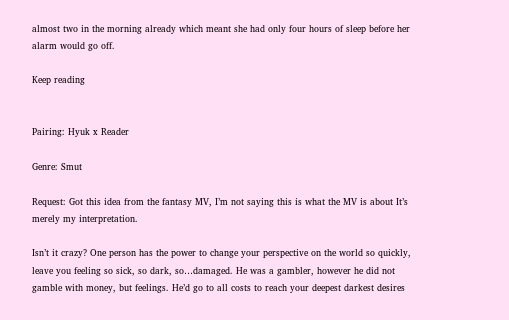almost two in the morning already which meant she had only four hours of sleep before her alarm would go off.

Keep reading


Pairing: Hyuk x Reader

Genre: Smut

Request: Got this idea from the fantasy MV, I’m not saying this is what the MV is about It’s merely my interpretation.

Isn’t it crazy? One person has the power to change your perspective on the world so quickly, leave you feeling so sick, so dark, so…damaged. He was a gambler, however he did not gamble with money, but feelings. He’d go to all costs to reach your deepest darkest desires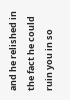and he relished in the fact he could ruin you in so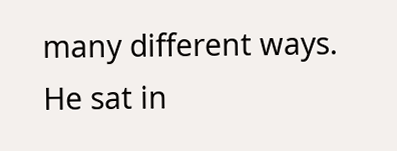many different ways. He sat in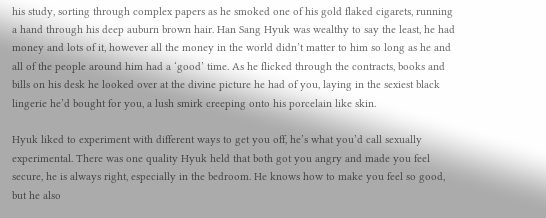his study, sorting through complex papers as he smoked one of his gold flaked cigarets, running a hand through his deep auburn brown hair. Han Sang Hyuk was wealthy to say the least, he had money and lots of it, however all the money in the world didn’t matter to him so long as he and all of the people around him had a ‘good’ time. As he flicked through the contracts, books and bills on his desk he looked over at the divine picture he had of you, laying in the sexiest black lingerie he’d bought for you, a lush smirk creeping onto his porcelain like skin.

Hyuk liked to experiment with different ways to get you off, he’s what you’d call sexually experimental. There was one quality Hyuk held that both got you angry and made you feel secure, he is always right, especially in the bedroom. He knows how to make you feel so good, but he also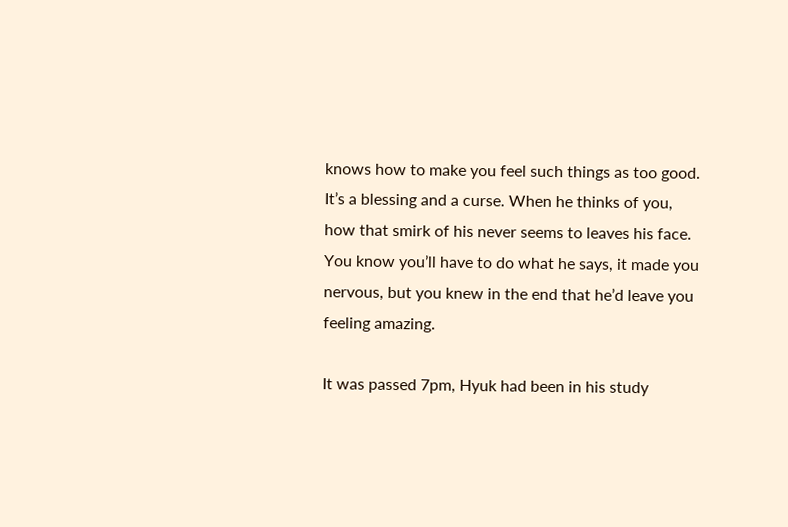knows how to make you feel such things as too good. It’s a blessing and a curse. When he thinks of you, how that smirk of his never seems to leaves his face. You know you’ll have to do what he says, it made you nervous, but you knew in the end that he’d leave you feeling amazing.

It was passed 7pm, Hyuk had been in his study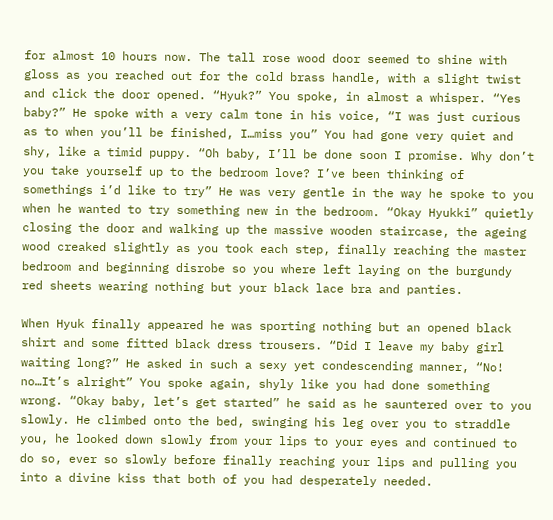for almost 10 hours now. The tall rose wood door seemed to shine with gloss as you reached out for the cold brass handle, with a slight twist and click the door opened. “Hyuk?” You spoke, in almost a whisper. “Yes baby?” He spoke with a very calm tone in his voice, “I was just curious as to when you’ll be finished, I…miss you” You had gone very quiet and shy, like a timid puppy. “Oh baby, I’ll be done soon I promise. Why don’t you take yourself up to the bedroom love? I’ve been thinking of somethings i’d like to try” He was very gentle in the way he spoke to you when he wanted to try something new in the bedroom. “Okay Hyukki” quietly closing the door and walking up the massive wooden staircase, the ageing wood creaked slightly as you took each step, finally reaching the master bedroom and beginning disrobe so you where left laying on the burgundy red sheets wearing nothing but your black lace bra and panties.

When Hyuk finally appeared he was sporting nothing but an opened black shirt and some fitted black dress trousers. “Did I leave my baby girl waiting long?” He asked in such a sexy yet condescending manner, “No! no…It’s alright” You spoke again, shyly like you had done something wrong. “Okay baby, let’s get started” he said as he sauntered over to you slowly. He climbed onto the bed, swinging his leg over you to straddle you, he looked down slowly from your lips to your eyes and continued to do so, ever so slowly before finally reaching your lips and pulling you into a divine kiss that both of you had desperately needed.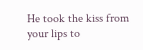He took the kiss from your lips to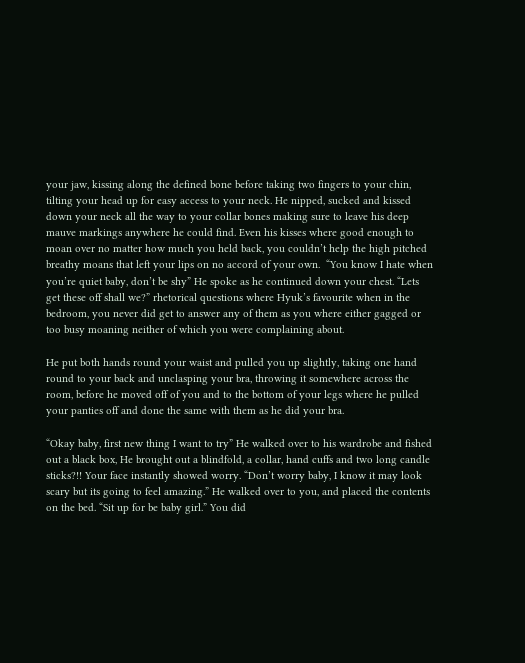your jaw, kissing along the defined bone before taking two fingers to your chin, tilting your head up for easy access to your neck. He nipped, sucked and kissed down your neck all the way to your collar bones making sure to leave his deep mauve markings anywhere he could find. Even his kisses where good enough to moan over no matter how much you held back, you couldn’t help the high pitched breathy moans that left your lips on no accord of your own.  “You know I hate when you’re quiet baby, don’t be shy” He spoke as he continued down your chest. “Lets get these off shall we?” rhetorical questions where Hyuk’s favourite when in the bedroom, you never did get to answer any of them as you where either gagged or too busy moaning neither of which you were complaining about.

He put both hands round your waist and pulled you up slightly, taking one hand round to your back and unclasping your bra, throwing it somewhere across the room, before he moved off of you and to the bottom of your legs where he pulled your panties off and done the same with them as he did your bra.

“Okay baby, first new thing I want to try” He walked over to his wardrobe and fished out a black box, He brought out a blindfold, a collar, hand cuffs and two long candle sticks?!! Your face instantly showed worry. “Don’t worry baby, I know it may look scary but its going to feel amazing.” He walked over to you, and placed the contents on the bed. “Sit up for be baby girl.” You did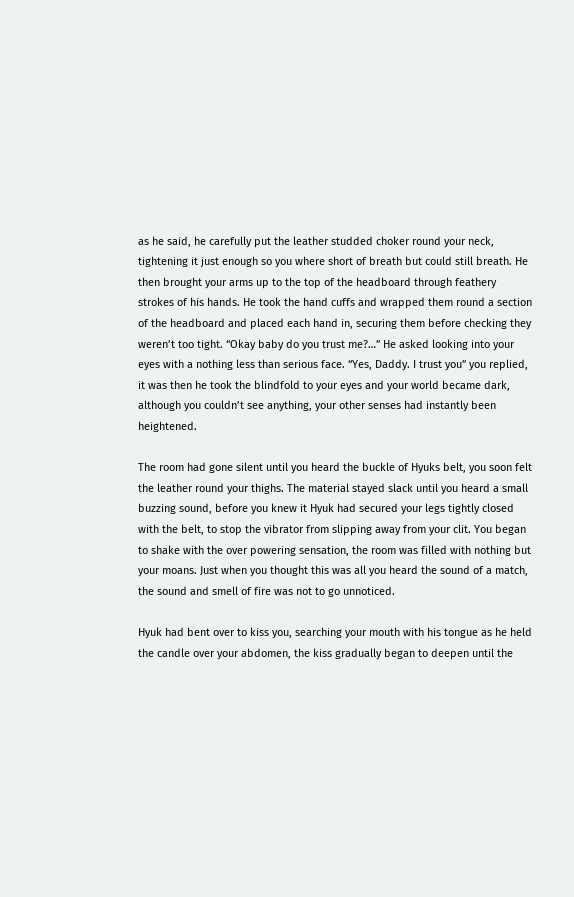as he said, he carefully put the leather studded choker round your neck, tightening it just enough so you where short of breath but could still breath. He then brought your arms up to the top of the headboard through feathery strokes of his hands. He took the hand cuffs and wrapped them round a section of the headboard and placed each hand in, securing them before checking they weren’t too tight. “Okay baby do you trust me?…” He asked looking into your eyes with a nothing less than serious face. “Yes, Daddy. I trust you” you replied, it was then he took the blindfold to your eyes and your world became dark, although you couldn’t see anything, your other senses had instantly been heightened.

The room had gone silent until you heard the buckle of Hyuks belt, you soon felt the leather round your thighs. The material stayed slack until you heard a small buzzing sound, before you knew it Hyuk had secured your legs tightly closed with the belt, to stop the vibrator from slipping away from your clit. You began to shake with the over powering sensation, the room was filled with nothing but your moans. Just when you thought this was all you heard the sound of a match, the sound and smell of fire was not to go unnoticed.

Hyuk had bent over to kiss you, searching your mouth with his tongue as he held the candle over your abdomen, the kiss gradually began to deepen until the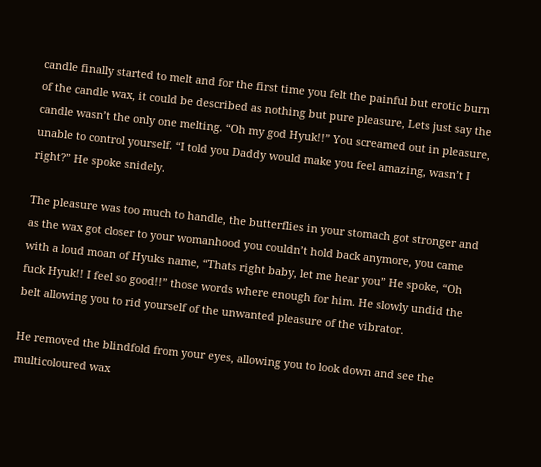candle finally started to melt and for the first time you felt the painful but erotic burn of the candle wax, it could be described as nothing but pure pleasure, Lets just say the candle wasn’t the only one melting. “Oh my god Hyuk!!” You screamed out in pleasure, unable to control yourself. “I told you Daddy would make you feel amazing, wasn’t I right?” He spoke snidely.

The pleasure was too much to handle, the butterflies in your stomach got stronger and as the wax got closer to your womanhood you couldn’t hold back anymore, you came with a loud moan of Hyuks name, “Thats right baby, let me hear you” He spoke, “Oh fuck Hyuk!! I feel so good!!” those words where enough for him. He slowly undid the belt allowing you to rid yourself of the unwanted pleasure of the vibrator.

He removed the blindfold from your eyes, allowing you to look down and see the multicoloured wax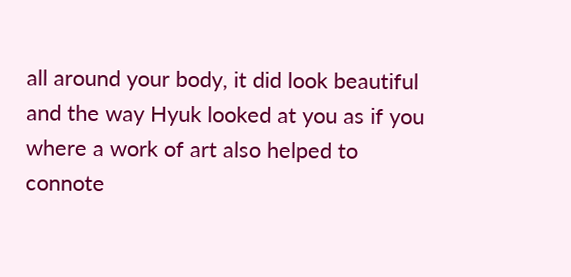all around your body, it did look beautiful and the way Hyuk looked at you as if you where a work of art also helped to connote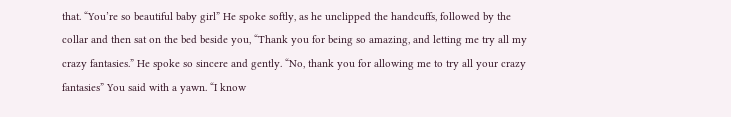that. “You’re so beautiful baby girl” He spoke softly, as he unclipped the handcuffs, followed by the collar and then sat on the bed beside you, “Thank you for being so amazing, and letting me try all my crazy fantasies.” He spoke so sincere and gently. “No, thank you for allowing me to try all your crazy fantasies” You said with a yawn. “I know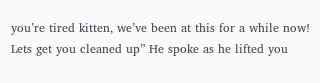you’re tired kitten, we’ve been at this for a while now! Lets get you cleaned up” He spoke as he lifted you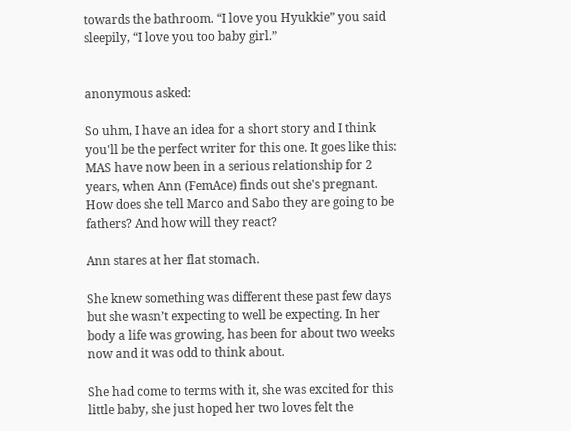towards the bathroom. “I love you Hyukkie” you said sleepily, “I love you too baby girl.”


anonymous asked:

So uhm, I have an idea for a short story and I think you'll be the perfect writer for this one. It goes like this: MAS have now been in a serious relationship for 2 years, when Ann (FemAce) finds out she's pregnant. How does she tell Marco and Sabo they are going to be fathers? And how will they react?

Ann stares at her flat stomach.

She knew something was different these past few days but she wasn’t expecting to well be expecting. In her body a life was growing, has been for about two weeks now and it was odd to think about.

She had come to terms with it, she was excited for this little baby, she just hoped her two loves felt the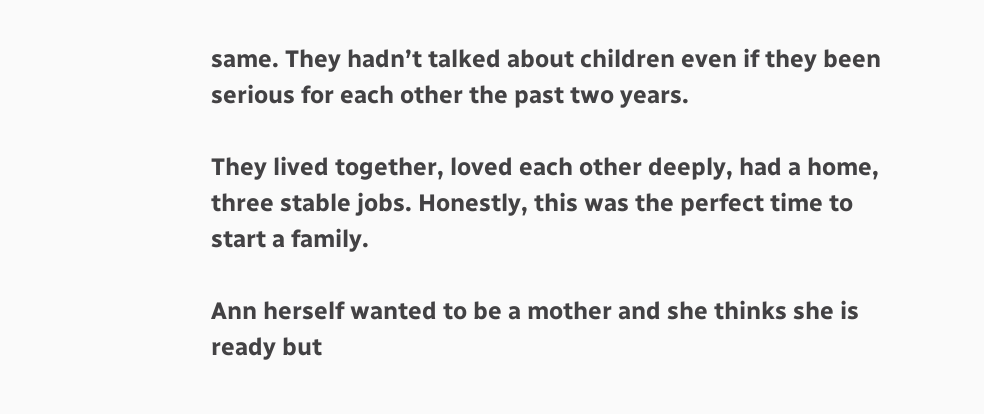same. They hadn’t talked about children even if they been serious for each other the past two years.

They lived together, loved each other deeply, had a home, three stable jobs. Honestly, this was the perfect time to start a family.

Ann herself wanted to be a mother and she thinks she is ready but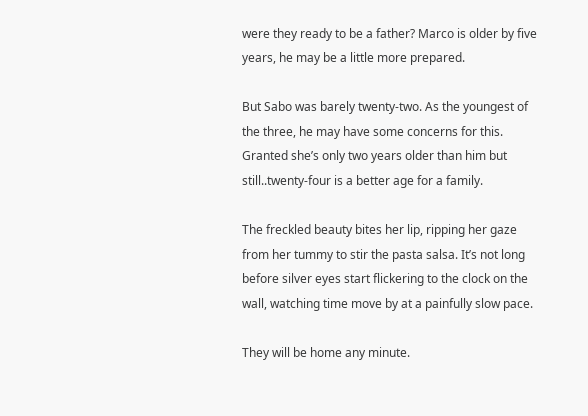were they ready to be a father? Marco is older by five years, he may be a little more prepared.

But Sabo was barely twenty-two. As the youngest of the three, he may have some concerns for this. Granted she’s only two years older than him but still..twenty-four is a better age for a family.

The freckled beauty bites her lip, ripping her gaze from her tummy to stir the pasta salsa. It’s not long before silver eyes start flickering to the clock on the wall, watching time move by at a painfully slow pace.

They will be home any minute.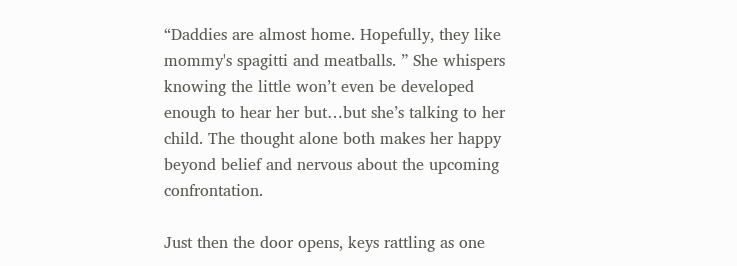“Daddies are almost home. Hopefully, they like mommy's spagitti and meatballs. ” She whispers knowing the little won’t even be developed enough to hear her but…but she’s talking to her child. The thought alone both makes her happy beyond belief and nervous about the upcoming confrontation.

Just then the door opens, keys rattling as one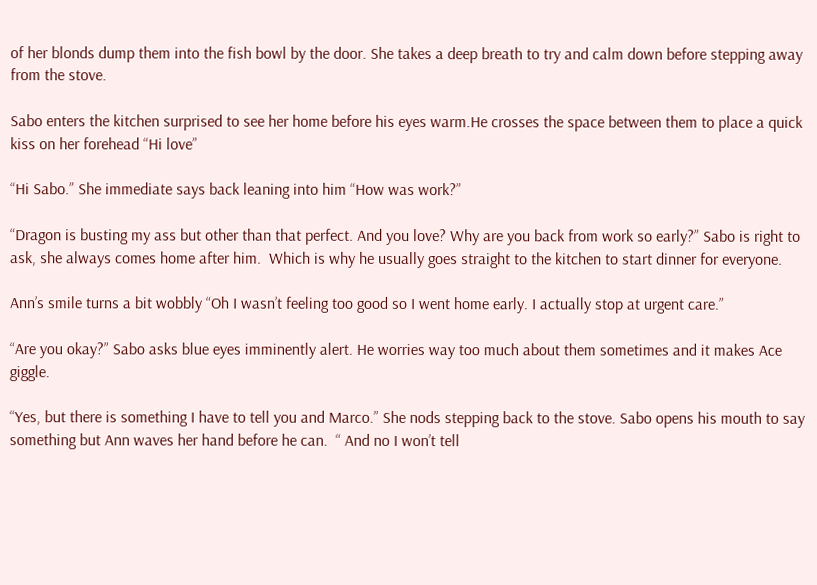of her blonds dump them into the fish bowl by the door. She takes a deep breath to try and calm down before stepping away from the stove.

Sabo enters the kitchen surprised to see her home before his eyes warm.He crosses the space between them to place a quick kiss on her forehead “Hi love”

“Hi Sabo.” She immediate says back leaning into him “How was work?”

“Dragon is busting my ass but other than that perfect. And you love? Why are you back from work so early?” Sabo is right to ask, she always comes home after him.  Which is why he usually goes straight to the kitchen to start dinner for everyone.

Ann’s smile turns a bit wobbly “Oh I wasn’t feeling too good so I went home early. I actually stop at urgent care.”

“Are you okay?” Sabo asks blue eyes imminently alert. He worries way too much about them sometimes and it makes Ace giggle.

“Yes, but there is something I have to tell you and Marco.” She nods stepping back to the stove. Sabo opens his mouth to say something but Ann waves her hand before he can.  “ And no I won’t tell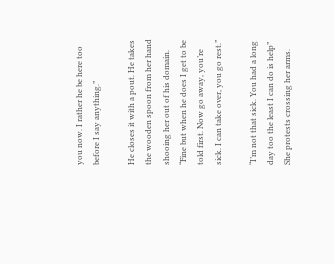you now. I rather he be here too before I say anything.”

He closes it with a pout. He takes the wooden spoon from her hand shooing her out of his domain.  “Fine but when he does I get to be told first. Now go away, you’re sick. I can take over, you go rest.”

“I’m not that sick. You had a long day too the least I can do is help” She protests crossing her arms.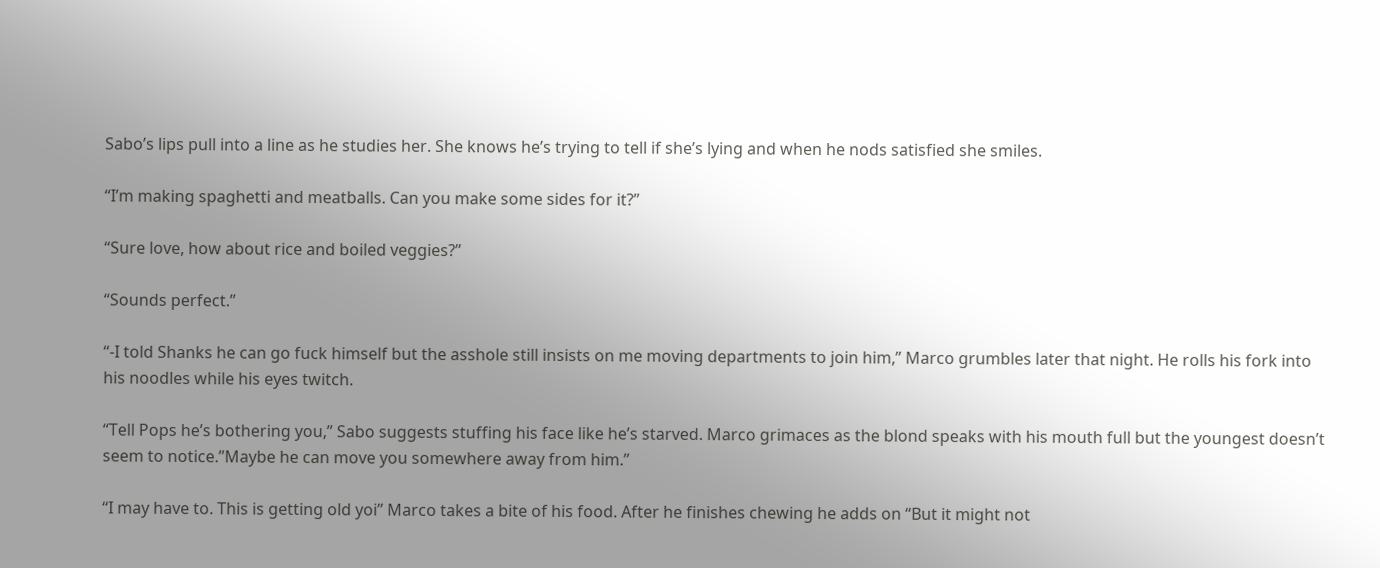Sabo’s lips pull into a line as he studies her. She knows he’s trying to tell if she’s lying and when he nods satisfied she smiles.

“I’m making spaghetti and meatballs. Can you make some sides for it?”

“Sure love, how about rice and boiled veggies?”

“Sounds perfect.”

“-I told Shanks he can go fuck himself but the asshole still insists on me moving departments to join him,” Marco grumbles later that night. He rolls his fork into his noodles while his eyes twitch.

“Tell Pops he’s bothering you,” Sabo suggests stuffing his face like he’s starved. Marco grimaces as the blond speaks with his mouth full but the youngest doesn’t seem to notice.”Maybe he can move you somewhere away from him.”

“I may have to. This is getting old yoi” Marco takes a bite of his food. After he finishes chewing he adds on “But it might not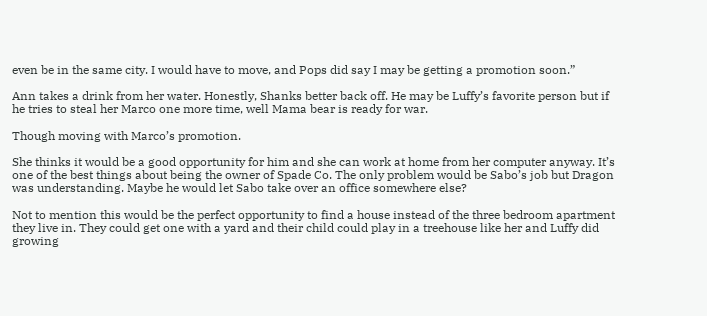even be in the same city. I would have to move, and Pops did say I may be getting a promotion soon.”

Ann takes a drink from her water. Honestly, Shanks better back off. He may be Luffy’s favorite person but if he tries to steal her Marco one more time, well Mama bear is ready for war.

Though moving with Marco’s promotion.

She thinks it would be a good opportunity for him and she can work at home from her computer anyway. It’s one of the best things about being the owner of Spade Co. The only problem would be Sabo’s job but Dragon was understanding. Maybe he would let Sabo take over an office somewhere else?

Not to mention this would be the perfect opportunity to find a house instead of the three bedroom apartment they live in. They could get one with a yard and their child could play in a treehouse like her and Luffy did growing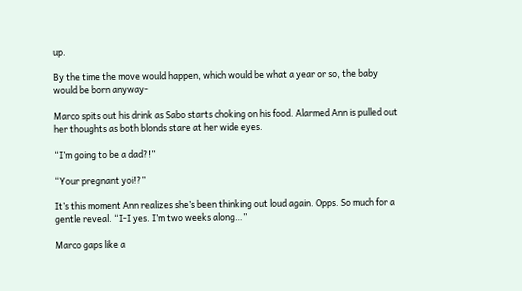up.

By the time the move would happen, which would be what a year or so, the baby would be born anyway-

Marco spits out his drink as Sabo starts choking on his food. Alarmed Ann is pulled out her thoughts as both blonds stare at her wide eyes.

“I’m going to be a dad?!”

“Your pregnant yoi!?”

It’s this moment Ann realizes she’s been thinking out loud again. Opps. So much for a gentle reveal. “I-I yes. I’m two weeks along…”

Marco gaps like a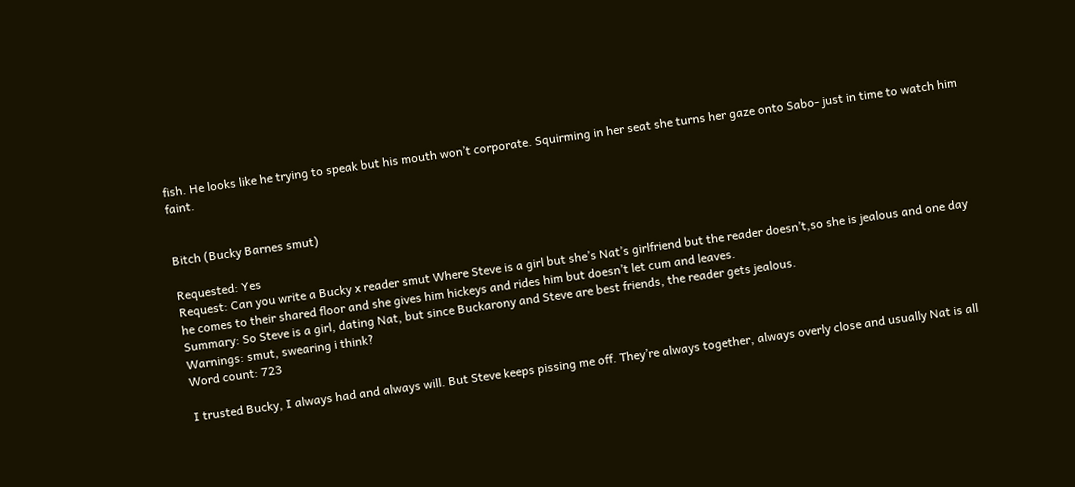fish. He looks like he trying to speak but his mouth won’t corporate. Squirming in her seat she turns her gaze onto Sabo- just in time to watch him faint.


Bitch (Bucky Barnes smut)

Requested: Yes
Request: Can you write a Bucky x reader smut Where Steve is a girl but she’s Nat’s girlfriend but the reader doesn’t,so she is jealous and one day he comes to their shared floor and she gives him hickeys and rides him but doesn’t let cum and leaves.
Summary: So Steve is a girl, dating Nat, but since Buckarony and Steve are best friends, the reader gets jealous.
Warnings: smut, swearing i think?
Word count: 723

I trusted Bucky, I always had and always will. But Steve keeps pissing me off. They’re always together, always overly close and usually Nat is all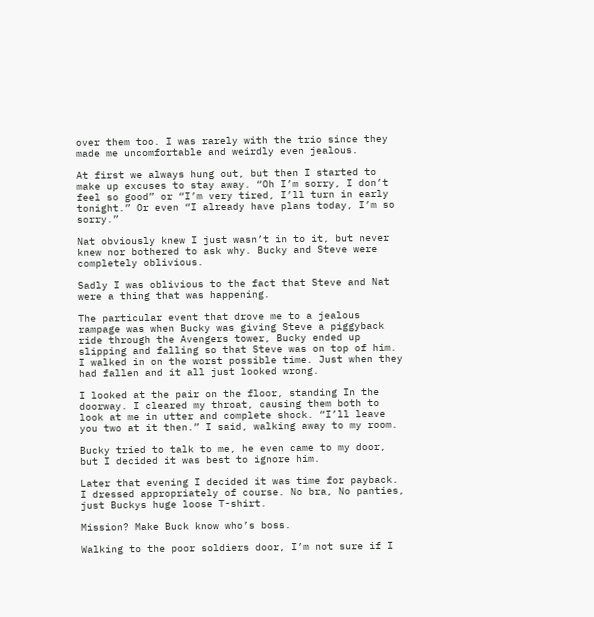over them too. I was rarely with the trio since they made me uncomfortable and weirdly even jealous.

At first we always hung out, but then I started to make up excuses to stay away. “Oh I’m sorry, I don’t feel so good” or “I’m very tired, I’ll turn in early tonight.” Or even “I already have plans today, I’m so sorry.”

Nat obviously knew I just wasn’t in to it, but never knew nor bothered to ask why. Bucky and Steve were completely oblivious.

Sadly I was oblivious to the fact that Steve and Nat were a thing that was happening.

The particular event that drove me to a jealous rampage was when Bucky was giving Steve a piggyback ride through the Avengers tower, Bucky ended up slipping and falling so that Steve was on top of him. I walked in on the worst possible time. Just when they had fallen and it all just looked wrong.

I looked at the pair on the floor, standing In the doorway. I cleared my throat, causing them both to look at me in utter and complete shock. “I’ll leave you two at it then.” I said, walking away to my room.

Bucky tried to talk to me, he even came to my door, but I decided it was best to ignore him.

Later that evening I decided it was time for payback. I dressed appropriately of course. No bra, No panties, just Buckys huge loose T-shirt.

Mission? Make Buck know who’s boss.

Walking to the poor soldiers door, I’m not sure if I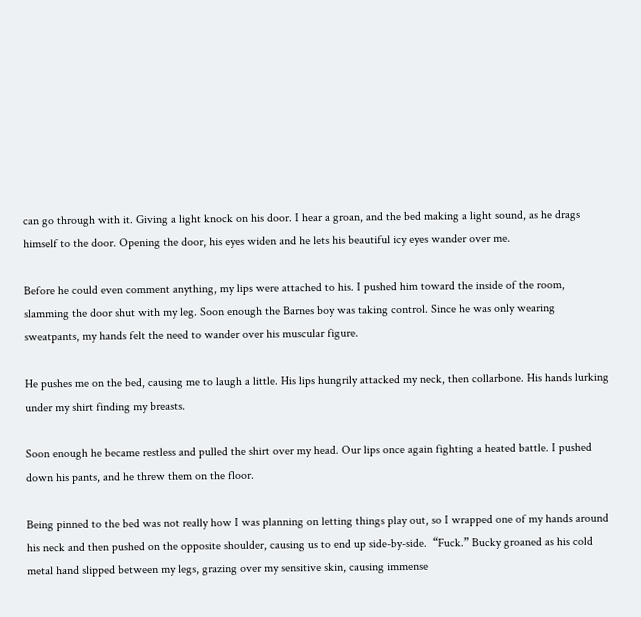can go through with it. Giving a light knock on his door. I hear a groan, and the bed making a light sound, as he drags himself to the door. Opening the door, his eyes widen and he lets his beautiful icy eyes wander over me.

Before he could even comment anything, my lips were attached to his. I pushed him toward the inside of the room, slamming the door shut with my leg. Soon enough the Barnes boy was taking control. Since he was only wearing sweatpants, my hands felt the need to wander over his muscular figure.

He pushes me on the bed, causing me to laugh a little. His lips hungrily attacked my neck, then collarbone. His hands lurking under my shirt finding my breasts.

Soon enough he became restless and pulled the shirt over my head. Our lips once again fighting a heated battle. I pushed down his pants, and he threw them on the floor.

Being pinned to the bed was not really how I was planning on letting things play out, so I wrapped one of my hands around his neck and then pushed on the opposite shoulder, causing us to end up side-by-side.  “Fuck.” Bucky groaned as his cold metal hand slipped between my legs, grazing over my sensitive skin, causing immense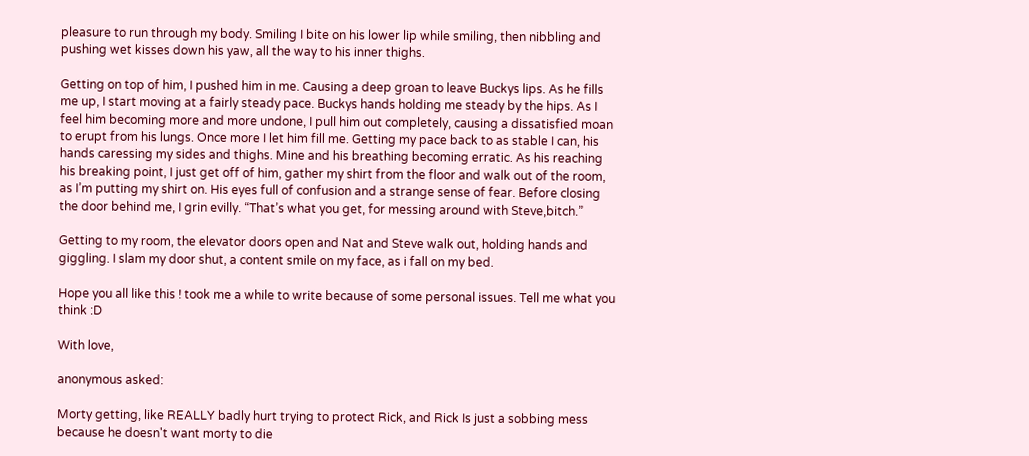pleasure to run through my body. Smiling I bite on his lower lip while smiling, then nibbling and pushing wet kisses down his yaw, all the way to his inner thighs.

Getting on top of him, I pushed him in me. Causing a deep groan to leave Buckys lips. As he fills me up, I start moving at a fairly steady pace. Buckys hands holding me steady by the hips. As I feel him becoming more and more undone, I pull him out completely, causing a dissatisfied moan to erupt from his lungs. Once more I let him fill me. Getting my pace back to as stable I can, his hands caressing my sides and thighs. Mine and his breathing becoming erratic. As his reaching his breaking point, I just get off of him, gather my shirt from the floor and walk out of the room, as I’m putting my shirt on. His eyes full of confusion and a strange sense of fear. Before closing the door behind me, I grin evilly. “That’s what you get, for messing around with Steve,bitch.”

Getting to my room, the elevator doors open and Nat and Steve walk out, holding hands and giggling. I slam my door shut, a content smile on my face, as i fall on my bed.

Hope you all like this ! took me a while to write because of some personal issues. Tell me what you think :D

With love,

anonymous asked:

Morty getting, like REALLY badly hurt trying to protect Rick, and Rick Is just a sobbing mess because he doesn't want morty to die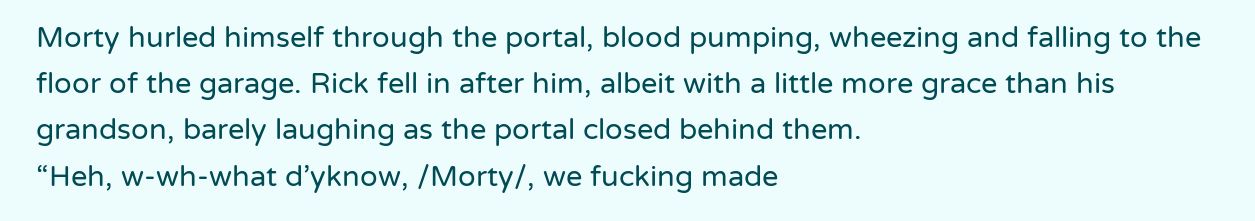Morty hurled himself through the portal, blood pumping, wheezing and falling to the floor of the garage. Rick fell in after him, albeit with a little more grace than his grandson, barely laughing as the portal closed behind them.
“Heh, w-wh-what d’yknow, /Morty/, we fucking made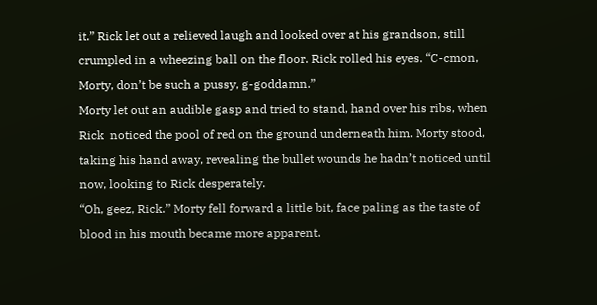it.” Rick let out a relieved laugh and looked over at his grandson, still crumpled in a wheezing ball on the floor. Rick rolled his eyes. “C-cmon, Morty, don’t be such a pussy, g-goddamn.”
Morty let out an audible gasp and tried to stand, hand over his ribs, when Rick  noticed the pool of red on the ground underneath him. Morty stood, taking his hand away, revealing the bullet wounds he hadn’t noticed until now, looking to Rick desperately.
“Oh, geez, Rick.” Morty fell forward a little bit, face paling as the taste of blood in his mouth became more apparent.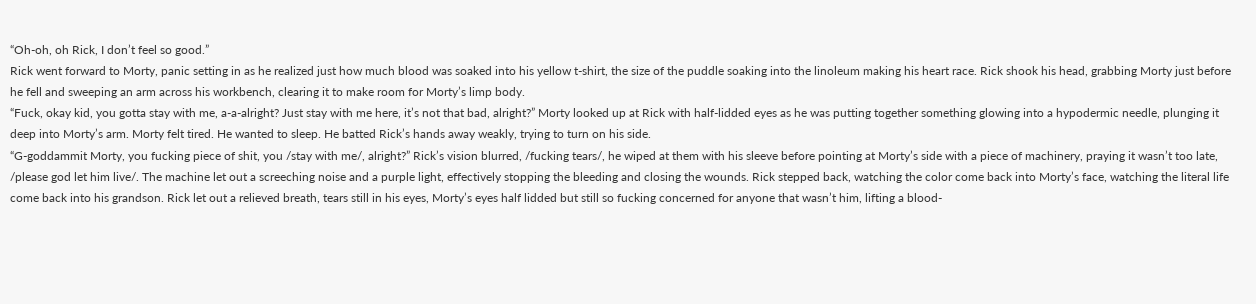“Oh-oh, oh Rick, I don’t feel so good.”
Rick went forward to Morty, panic setting in as he realized just how much blood was soaked into his yellow t-shirt, the size of the puddle soaking into the linoleum making his heart race. Rick shook his head, grabbing Morty just before he fell and sweeping an arm across his workbench, clearing it to make room for Morty’s limp body.
“Fuck, okay kid, you gotta stay with me, a-a-alright? Just stay with me here, it’s not that bad, alright?” Morty looked up at Rick with half-lidded eyes as he was putting together something glowing into a hypodermic needle, plunging it deep into Morty’s arm. Morty felt tired. He wanted to sleep. He batted Rick’s hands away weakly, trying to turn on his side.
“G-goddammit Morty, you fucking piece of shit, you /stay with me/, alright?” Rick’s vision blurred, /fucking tears/, he wiped at them with his sleeve before pointing at Morty’s side with a piece of machinery, praying it wasn’t too late, /please god let him live/. The machine let out a screeching noise and a purple light, effectively stopping the bleeding and closing the wounds. Rick stepped back, watching the color come back into Morty’s face, watching the literal life come back into his grandson. Rick let out a relieved breath, tears still in his eyes, Morty’s eyes half lidded but still so fucking concerned for anyone that wasn’t him, lifting a blood-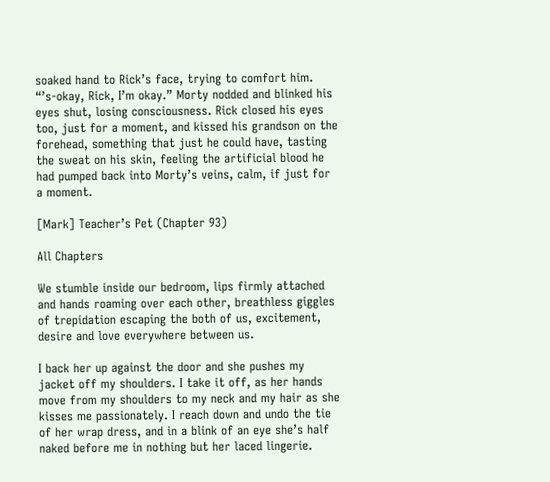soaked hand to Rick’s face, trying to comfort him.
“’s-okay, Rick, I’m okay.” Morty nodded and blinked his eyes shut, losing consciousness. Rick closed his eyes too, just for a moment, and kissed his grandson on the forehead, something that just he could have, tasting the sweat on his skin, feeling the artificial blood he had pumped back into Morty’s veins, calm, if just for a moment.

[Mark] Teacher’s Pet (Chapter 93)

All Chapters

We stumble inside our bedroom, lips firmly attached and hands roaming over each other, breathless giggles of trepidation escaping the both of us, excitement, desire and love everywhere between us.

I back her up against the door and she pushes my jacket off my shoulders. I take it off, as her hands move from my shoulders to my neck and my hair as she kisses me passionately. I reach down and undo the tie of her wrap dress, and in a blink of an eye she’s half naked before me in nothing but her laced lingerie.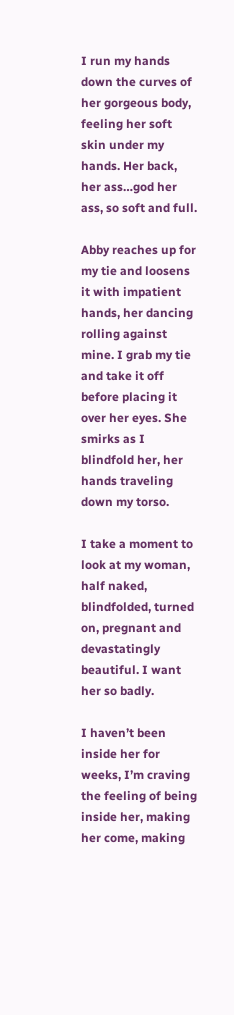I run my hands down the curves of her gorgeous body, feeling her soft skin under my hands. Her back, her ass…god her ass, so soft and full.

Abby reaches up for my tie and loosens it with impatient hands, her dancing rolling against mine. I grab my tie and take it off before placing it over her eyes. She smirks as I blindfold her, her hands traveling down my torso.

I take a moment to look at my woman, half naked, blindfolded, turned on, pregnant and devastatingly beautiful. I want her so badly.

I haven’t been inside her for weeks, I’m craving the feeling of being inside her, making her come, making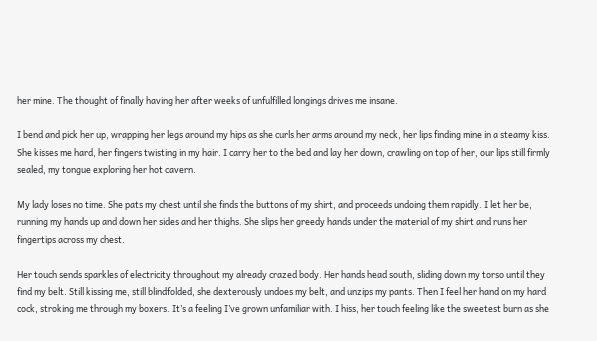her mine. The thought of finally having her after weeks of unfulfilled longings drives me insane.

I bend and pick her up, wrapping her legs around my hips as she curls her arms around my neck, her lips finding mine in a steamy kiss. She kisses me hard, her fingers twisting in my hair. I carry her to the bed and lay her down, crawling on top of her, our lips still firmly sealed, my tongue exploring her hot cavern.

My lady loses no time. She pats my chest until she finds the buttons of my shirt, and proceeds undoing them rapidly. I let her be, running my hands up and down her sides and her thighs. She slips her greedy hands under the material of my shirt and runs her fingertips across my chest.

Her touch sends sparkles of electricity throughout my already crazed body. Her hands head south, sliding down my torso until they find my belt. Still kissing me, still blindfolded, she dexterously undoes my belt, and unzips my pants. Then I feel her hand on my hard cock, stroking me through my boxers. It’s a feeling I’ve grown unfamiliar with. I hiss, her touch feeling like the sweetest burn as she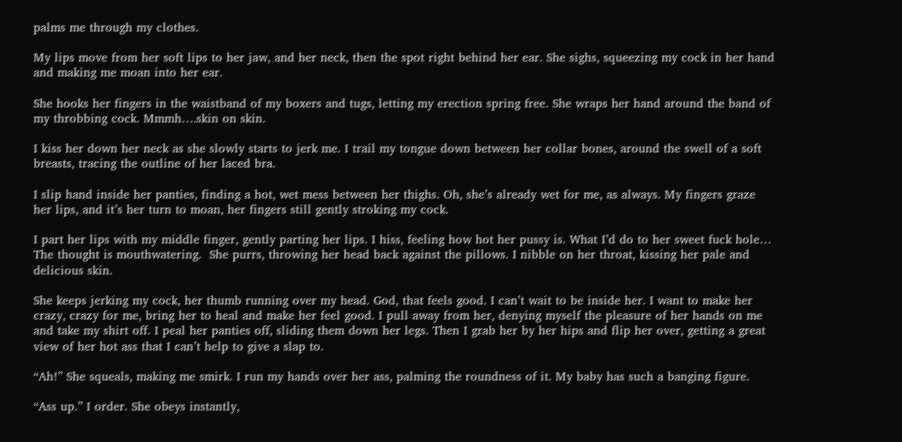palms me through my clothes.

My lips move from her soft lips to her jaw, and her neck, then the spot right behind her ear. She sighs, squeezing my cock in her hand and making me moan into her ear.

She hooks her fingers in the waistband of my boxers and tugs, letting my erection spring free. She wraps her hand around the band of my throbbing cock. Mmmh….skin on skin.

I kiss her down her neck as she slowly starts to jerk me. I trail my tongue down between her collar bones, around the swell of a soft breasts, tracing the outline of her laced bra.

I slip hand inside her panties, finding a hot, wet mess between her thighs. Oh, she’s already wet for me, as always. My fingers graze her lips, and it’s her turn to moan, her fingers still gently stroking my cock.

I part her lips with my middle finger, gently parting her lips. I hiss, feeling how hot her pussy is. What I’d do to her sweet fuck hole… The thought is mouthwatering.  She purrs, throwing her head back against the pillows. I nibble on her throat, kissing her pale and delicious skin.

She keeps jerking my cock, her thumb running over my head. God, that feels good. I can’t wait to be inside her. I want to make her crazy, crazy for me, bring her to heal and make her feel good. I pull away from her, denying myself the pleasure of her hands on me and take my shirt off. I peal her panties off, sliding them down her legs. Then I grab her by her hips and flip her over, getting a great view of her hot ass that I can’t help to give a slap to.

“Ah!” She squeals, making me smirk. I run my hands over her ass, palming the roundness of it. My baby has such a banging figure.

“Ass up.” I order. She obeys instantly,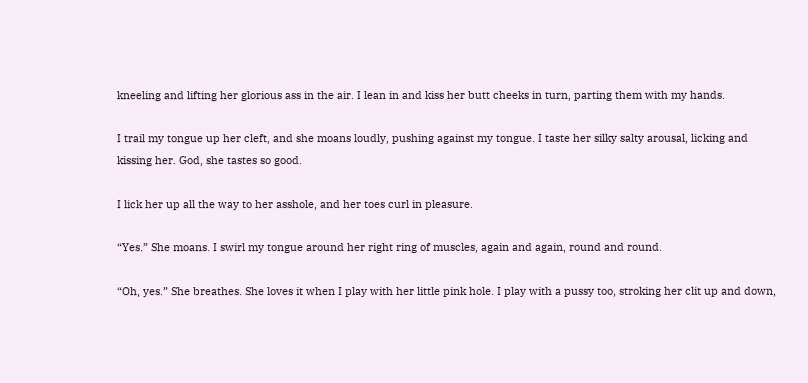kneeling and lifting her glorious ass in the air. I lean in and kiss her butt cheeks in turn, parting them with my hands.

I trail my tongue up her cleft, and she moans loudly, pushing against my tongue. I taste her silky salty arousal, licking and kissing her. God, she tastes so good.

I lick her up all the way to her asshole, and her toes curl in pleasure.

“Yes.” She moans. I swirl my tongue around her right ring of muscles, again and again, round and round.

“Oh, yes.” She breathes. She loves it when I play with her little pink hole. I play with a pussy too, stroking her clit up and down,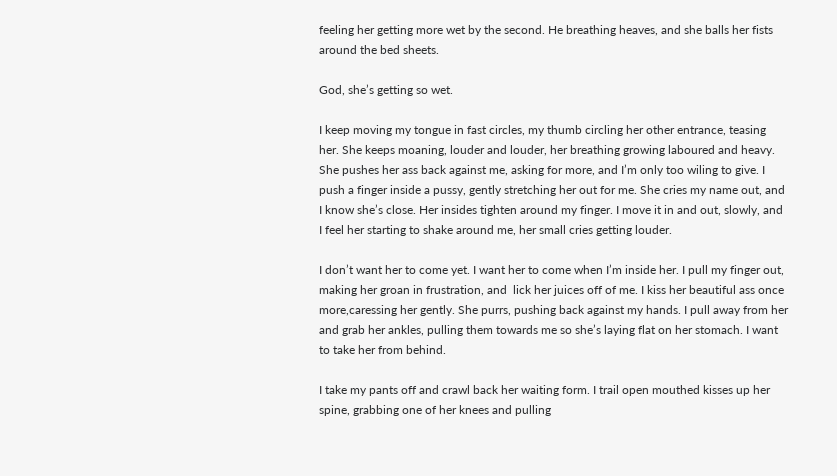feeling her getting more wet by the second. He breathing heaves, and she balls her fists around the bed sheets.

God, she’s getting so wet.

I keep moving my tongue in fast circles, my thumb circling her other entrance, teasing her. She keeps moaning, louder and louder, her breathing growing laboured and heavy. She pushes her ass back against me, asking for more, and I’m only too wiling to give. I push a finger inside a pussy, gently stretching her out for me. She cries my name out, and I know she’s close. Her insides tighten around my finger. I move it in and out, slowly, and I feel her starting to shake around me, her small cries getting louder.

I don’t want her to come yet. I want her to come when I’m inside her. I pull my finger out, making her groan in frustration, and  lick her juices off of me. I kiss her beautiful ass once more,caressing her gently. She purrs, pushing back against my hands. I pull away from her and grab her ankles, pulling them towards me so she’s laying flat on her stomach. I want to take her from behind.

I take my pants off and crawl back her waiting form. I trail open mouthed kisses up her spine, grabbing one of her knees and pulling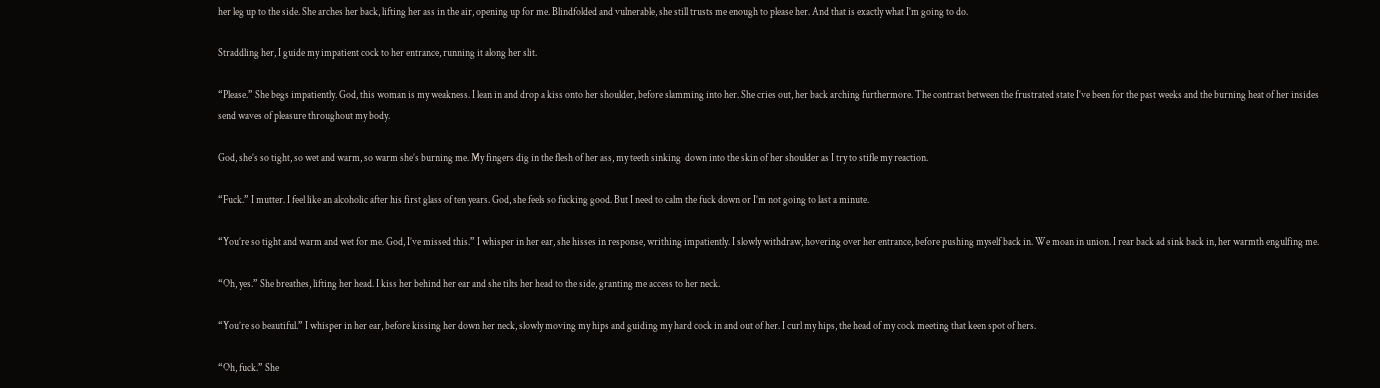her leg up to the side. She arches her back, lifting her ass in the air, opening up for me. Blindfolded and vulnerable, she still trusts me enough to please her. And that is exactly what I’m going to do.

Straddling her, I guide my impatient cock to her entrance, running it along her slit.

“Please.” She begs impatiently. God, this woman is my weakness. I lean in and drop a kiss onto her shoulder, before slamming into her. She cries out, her back arching furthermore. The contrast between the frustrated state I’ve been for the past weeks and the burning heat of her insides send waves of pleasure throughout my body.

God, she’s so tight, so wet and warm, so warm she’s burning me. My fingers dig in the flesh of her ass, my teeth sinking  down into the skin of her shoulder as I try to stifle my reaction.

“Fuck.” I mutter. I feel like an alcoholic after his first glass of ten years. God, she feels so fucking good. But I need to calm the fuck down or I’m not going to last a minute.

“You’re so tight and warm and wet for me. God, I’ve missed this.” I whisper in her ear, she hisses in response, writhing impatiently. I slowly withdraw, hovering over her entrance, before pushing myself back in. We moan in union. I rear back ad sink back in, her warmth engulfing me.

“Oh, yes.” She breathes, lifting her head. I kiss her behind her ear and she tilts her head to the side, granting me access to her neck.

“You’re so beautiful.” I whisper in her ear, before kissing her down her neck, slowly moving my hips and guiding my hard cock in and out of her. I curl my hips, the head of my cock meeting that keen spot of hers.

“Oh, fuck.” She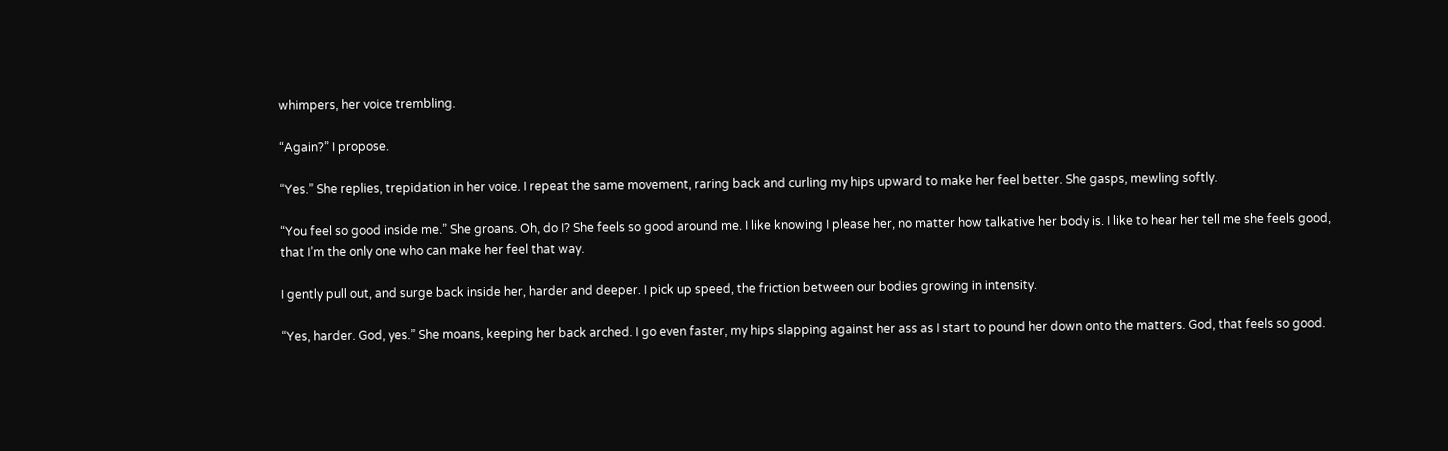whimpers, her voice trembling.

“Again?” I propose.

“Yes.” She replies, trepidation in her voice. I repeat the same movement, raring back and curling my hips upward to make her feel better. She gasps, mewling softly.

“You feel so good inside me.” She groans. Oh, do I? She feels so good around me. I like knowing I please her, no matter how talkative her body is. I like to hear her tell me she feels good, that I’m the only one who can make her feel that way.

I gently pull out, and surge back inside her, harder and deeper. I pick up speed, the friction between our bodies growing in intensity.

“Yes, harder. God, yes.” She moans, keeping her back arched. I go even faster, my hips slapping against her ass as I start to pound her down onto the matters. God, that feels so good.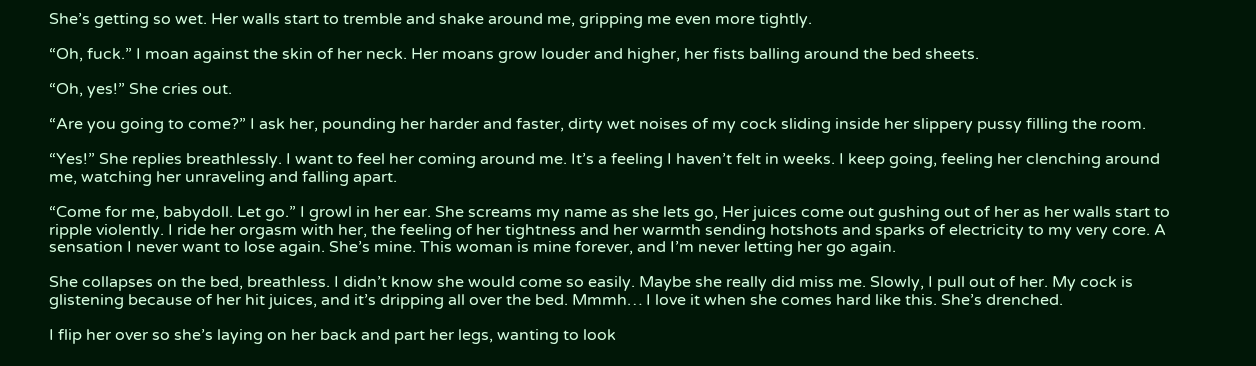She’s getting so wet. Her walls start to tremble and shake around me, gripping me even more tightly.

“Oh, fuck.” I moan against the skin of her neck. Her moans grow louder and higher, her fists balling around the bed sheets.

“Oh, yes!” She cries out.

“Are you going to come?” I ask her, pounding her harder and faster, dirty wet noises of my cock sliding inside her slippery pussy filling the room.

“Yes!” She replies breathlessly. I want to feel her coming around me. It’s a feeling I haven’t felt in weeks. I keep going, feeling her clenching around me, watching her unraveling and falling apart.

“Come for me, babydoll. Let go.” I growl in her ear. She screams my name as she lets go, Her juices come out gushing out of her as her walls start to ripple violently. I ride her orgasm with her, the feeling of her tightness and her warmth sending hotshots and sparks of electricity to my very core. A sensation I never want to lose again. She’s mine. This woman is mine forever, and I’m never letting her go again.

She collapses on the bed, breathless. I didn’t know she would come so easily. Maybe she really did miss me. Slowly, I pull out of her. My cock is glistening because of her hit juices, and it’s dripping all over the bed. Mmmh… I love it when she comes hard like this. She’s drenched.

I flip her over so she’s laying on her back and part her legs, wanting to look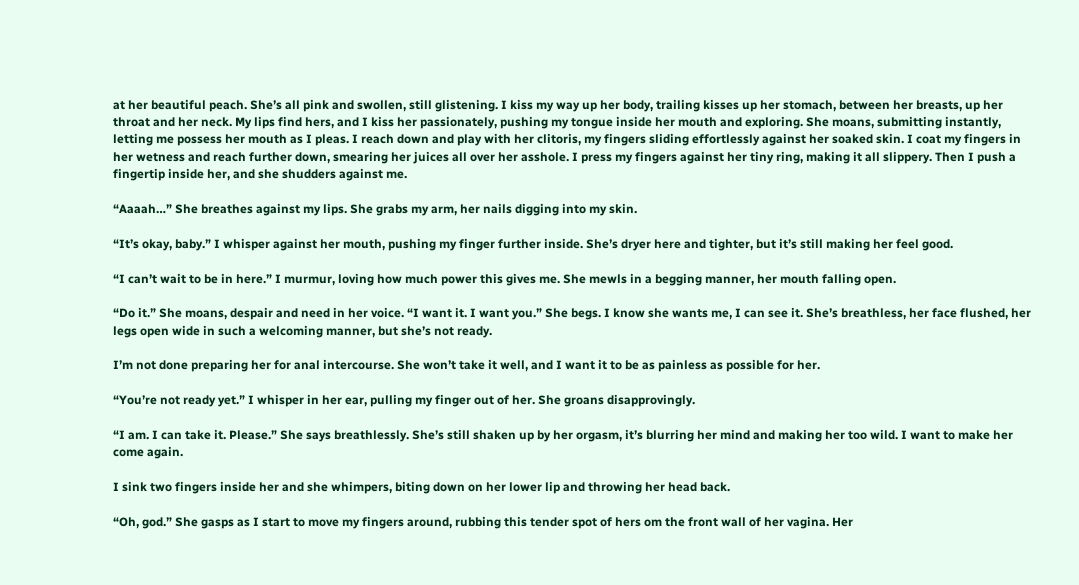at her beautiful peach. She’s all pink and swollen, still glistening. I kiss my way up her body, trailing kisses up her stomach, between her breasts, up her throat and her neck. My lips find hers, and I kiss her passionately, pushing my tongue inside her mouth and exploring. She moans, submitting instantly, letting me possess her mouth as I pleas. I reach down and play with her clitoris, my fingers sliding effortlessly against her soaked skin. I coat my fingers in her wetness and reach further down, smearing her juices all over her asshole. I press my fingers against her tiny ring, making it all slippery. Then I push a fingertip inside her, and she shudders against me.

“Aaaah…” She breathes against my lips. She grabs my arm, her nails digging into my skin.

“It’s okay, baby.” I whisper against her mouth, pushing my finger further inside. She’s dryer here and tighter, but it’s still making her feel good.

“I can’t wait to be in here.” I murmur, loving how much power this gives me. She mewls in a begging manner, her mouth falling open.

“Do it.” She moans, despair and need in her voice. “I want it. I want you.” She begs. I know she wants me, I can see it. She’s breathless, her face flushed, her legs open wide in such a welcoming manner, but she’s not ready.

I’m not done preparing her for anal intercourse. She won’t take it well, and I want it to be as painless as possible for her.

“You’re not ready yet.” I whisper in her ear, pulling my finger out of her. She groans disapprovingly.

“I am. I can take it. Please.” She says breathlessly. She’s still shaken up by her orgasm, it’s blurring her mind and making her too wild. I want to make her come again.

I sink two fingers inside her and she whimpers, biting down on her lower lip and throwing her head back.

“Oh, god.” She gasps as I start to move my fingers around, rubbing this tender spot of hers om the front wall of her vagina. Her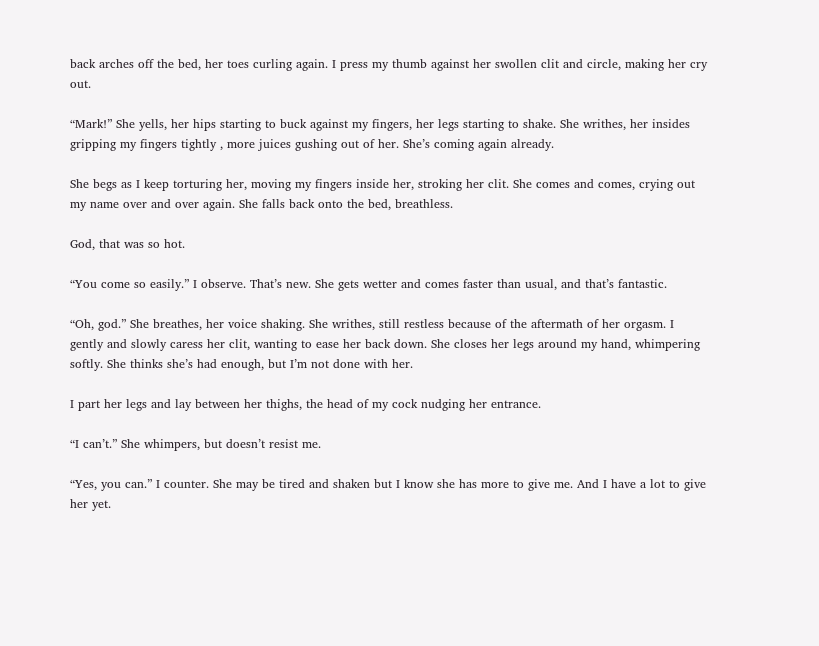back arches off the bed, her toes curling again. I press my thumb against her swollen clit and circle, making her cry out.

“Mark!” She yells, her hips starting to buck against my fingers, her legs starting to shake. She writhes, her insides gripping my fingers tightly , more juices gushing out of her. She’s coming again already.

She begs as I keep torturing her, moving my fingers inside her, stroking her clit. She comes and comes, crying out my name over and over again. She falls back onto the bed, breathless.

God, that was so hot.

“You come so easily.” I observe. That’s new. She gets wetter and comes faster than usual, and that’s fantastic.

“Oh, god.” She breathes, her voice shaking. She writhes, still restless because of the aftermath of her orgasm. I gently and slowly caress her clit, wanting to ease her back down. She closes her legs around my hand, whimpering softly. She thinks she’s had enough, but I’m not done with her.

I part her legs and lay between her thighs, the head of my cock nudging her entrance.

“I can’t.” She whimpers, but doesn’t resist me.

“Yes, you can.” I counter. She may be tired and shaken but I know she has more to give me. And I have a lot to give her yet.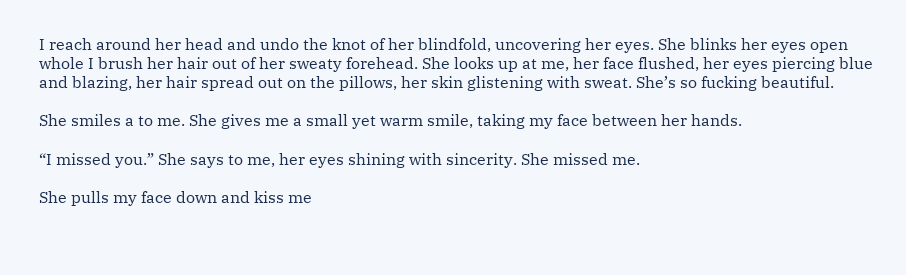I reach around her head and undo the knot of her blindfold, uncovering her eyes. She blinks her eyes open whole I brush her hair out of her sweaty forehead. She looks up at me, her face flushed, her eyes piercing blue and blazing, her hair spread out on the pillows, her skin glistening with sweat. She’s so fucking beautiful.

She smiles a to me. She gives me a small yet warm smile, taking my face between her hands.

“I missed you.” She says to me, her eyes shining with sincerity. She missed me.

She pulls my face down and kiss me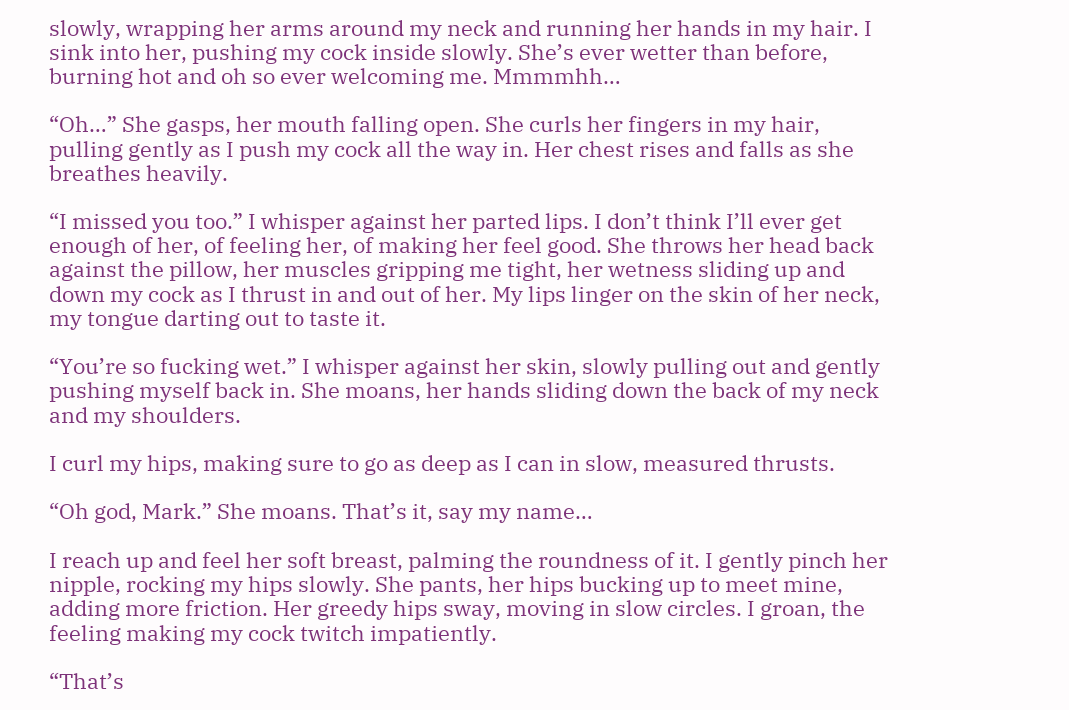slowly, wrapping her arms around my neck and running her hands in my hair. I sink into her, pushing my cock inside slowly. She’s ever wetter than before, burning hot and oh so ever welcoming me. Mmmmhh…

“Oh…” She gasps, her mouth falling open. She curls her fingers in my hair, pulling gently as I push my cock all the way in. Her chest rises and falls as she breathes heavily.

“I missed you too.” I whisper against her parted lips. I don’t think I’ll ever get enough of her, of feeling her, of making her feel good. She throws her head back against the pillow, her muscles gripping me tight, her wetness sliding up and down my cock as I thrust in and out of her. My lips linger on the skin of her neck, my tongue darting out to taste it.

“You’re so fucking wet.” I whisper against her skin, slowly pulling out and gently pushing myself back in. She moans, her hands sliding down the back of my neck and my shoulders.

I curl my hips, making sure to go as deep as I can in slow, measured thrusts.

“Oh god, Mark.” She moans. That’s it, say my name…

I reach up and feel her soft breast, palming the roundness of it. I gently pinch her nipple, rocking my hips slowly. She pants, her hips bucking up to meet mine, adding more friction. Her greedy hips sway, moving in slow circles. I groan, the feeling making my cock twitch impatiently.

“That’s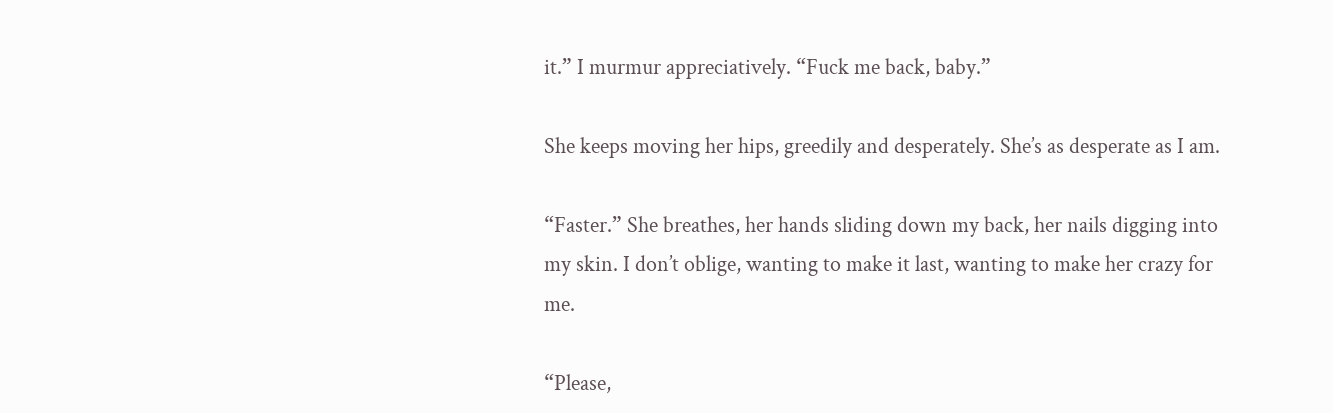it.” I murmur appreciatively. “Fuck me back, baby.”

She keeps moving her hips, greedily and desperately. She’s as desperate as I am.

“Faster.” She breathes, her hands sliding down my back, her nails digging into my skin. I don’t oblige, wanting to make it last, wanting to make her crazy for me.

“Please,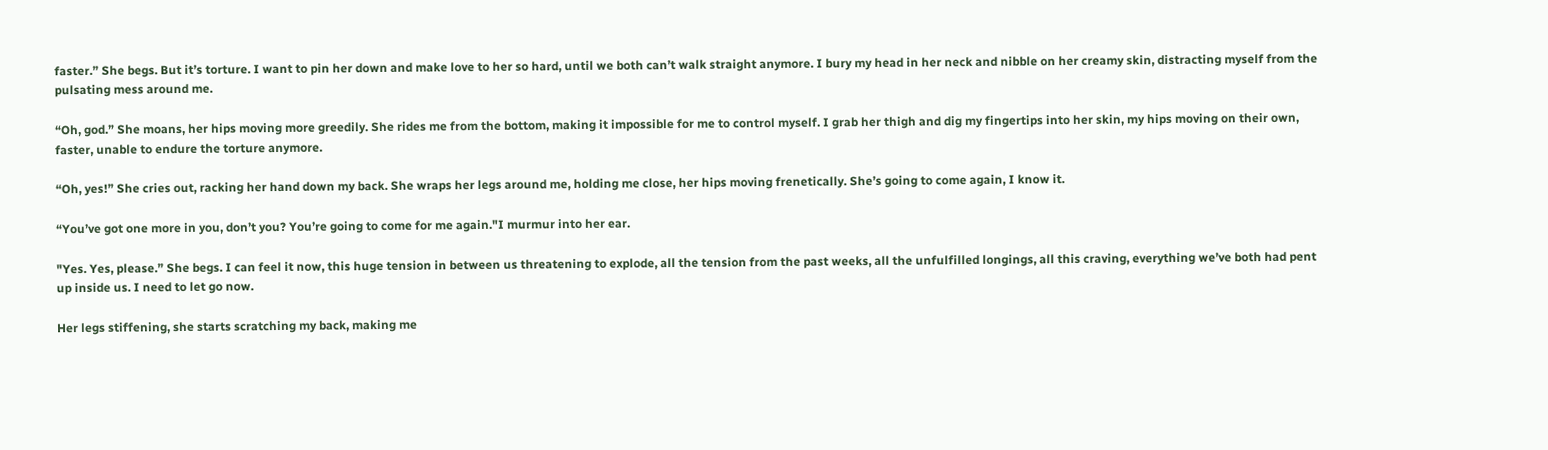faster.” She begs. But it’s torture. I want to pin her down and make love to her so hard, until we both can’t walk straight anymore. I bury my head in her neck and nibble on her creamy skin, distracting myself from the pulsating mess around me.

“Oh, god.” She moans, her hips moving more greedily. She rides me from the bottom, making it impossible for me to control myself. I grab her thigh and dig my fingertips into her skin, my hips moving on their own, faster, unable to endure the torture anymore.

“Oh, yes!” She cries out, racking her hand down my back. She wraps her legs around me, holding me close, her hips moving frenetically. She’s going to come again, I know it.

“You’ve got one more in you, don’t you? You’re going to come for me again."I murmur into her ear.

"Yes. Yes, please.” She begs. I can feel it now, this huge tension in between us threatening to explode, all the tension from the past weeks, all the unfulfilled longings, all this craving, everything we’ve both had pent up inside us. I need to let go now.

Her legs stiffening, she starts scratching my back, making me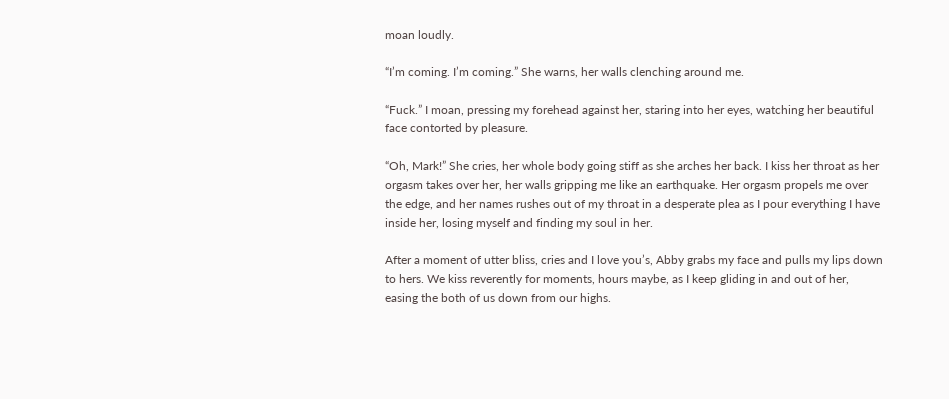moan loudly.

“I’m coming. I’m coming.” She warns, her walls clenching around me.

“Fuck.” I moan, pressing my forehead against her, staring into her eyes, watching her beautiful face contorted by pleasure.

“Oh, Mark!” She cries, her whole body going stiff as she arches her back. I kiss her throat as her orgasm takes over her, her walls gripping me like an earthquake. Her orgasm propels me over the edge, and her names rushes out of my throat in a desperate plea as I pour everything I have inside her, losing myself and finding my soul in her.

After a moment of utter bliss, cries and I love you’s, Abby grabs my face and pulls my lips down to hers. We kiss reverently for moments, hours maybe, as I keep gliding in and out of her, easing the both of us down from our highs.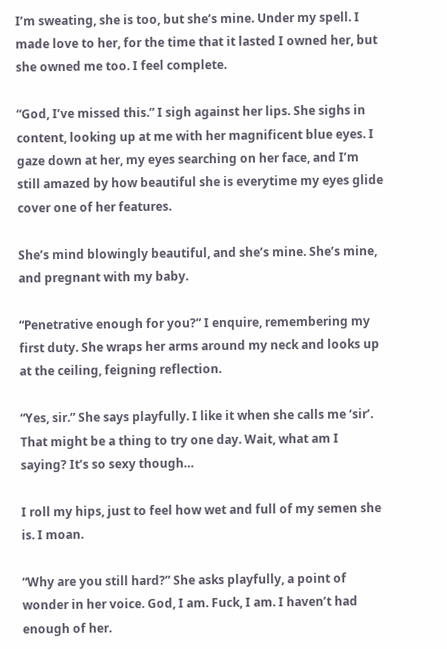I’m sweating, she is too, but she’s mine. Under my spell. I made love to her, for the time that it lasted I owned her, but she owned me too. I feel complete.

“God, I’ve missed this.” I sigh against her lips. She sighs in content, looking up at me with her magnificent blue eyes. I gaze down at her, my eyes searching on her face, and I’m still amazed by how beautiful she is everytime my eyes glide cover one of her features.

She’s mind blowingly beautiful, and she’s mine. She’s mine, and pregnant with my baby.

“Penetrative enough for you?” I enquire, remembering my first duty. She wraps her arms around my neck and looks up at the ceiling, feigning reflection.

“Yes, sir.” She says playfully. I like it when she calls me ‘sir’. That might be a thing to try one day. Wait, what am I saying? It’s so sexy though…

I roll my hips, just to feel how wet and full of my semen she is. I moan.

“Why are you still hard?” She asks playfully, a point of wonder in her voice. God, I am. Fuck, I am. I haven’t had enough of her.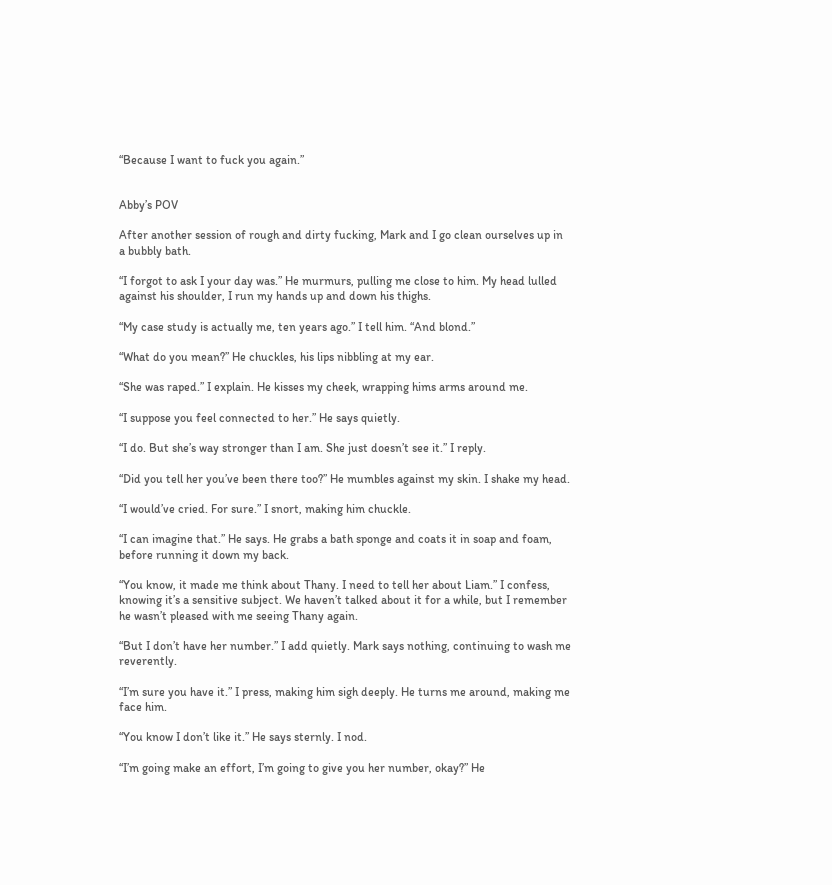“Because I want to fuck you again.”


Abby’s POV

After another session of rough and dirty fucking, Mark and I go clean ourselves up in a bubbly bath.

“I forgot to ask I your day was.” He murmurs, pulling me close to him. My head lulled against his shoulder, I run my hands up and down his thighs.

“My case study is actually me, ten years ago.” I tell him. “And blond.”

“What do you mean?” He chuckles, his lips nibbling at my ear.

“She was raped.” I explain. He kisses my cheek, wrapping hims arms around me.

“I suppose you feel connected to her.” He says quietly.

“I do. But she’s way stronger than I am. She just doesn’t see it.” I reply.

“Did you tell her you’ve been there too?” He mumbles against my skin. I shake my head.

“I would’ve cried. For sure.” I snort, making him chuckle.

“I can imagine that.” He says. He grabs a bath sponge and coats it in soap and foam, before running it down my back.

“You know, it made me think about Thany. I need to tell her about Liam.” I confess, knowing it’s a sensitive subject. We haven’t talked about it for a while, but I remember he wasn’t pleased with me seeing Thany again.

“But I don’t have her number.” I add quietly. Mark says nothing, continuing to wash me reverently.

“I’m sure you have it.” I press, making him sigh deeply. He turns me around, making me face him.

“You know I don’t like it.” He says sternly. I nod.

“I’m going make an effort, I’m going to give you her number, okay?” He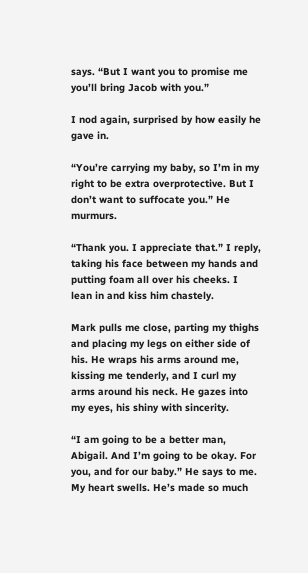says. “But I want you to promise me you’ll bring Jacob with you.”

I nod again, surprised by how easily he gave in.

“You’re carrying my baby, so I’m in my right to be extra overprotective. But I don’t want to suffocate you.” He murmurs.

“Thank you. I appreciate that.” I reply, taking his face between my hands and putting foam all over his cheeks. I lean in and kiss him chastely.

Mark pulls me close, parting my thighs and placing my legs on either side of his. He wraps his arms around me, kissing me tenderly, and I curl my arms around his neck. He gazes into my eyes, his shiny with sincerity.

“I am going to be a better man, Abigail. And I’m going to be okay. For you, and for our baby.” He says to me. My heart swells. He’s made so much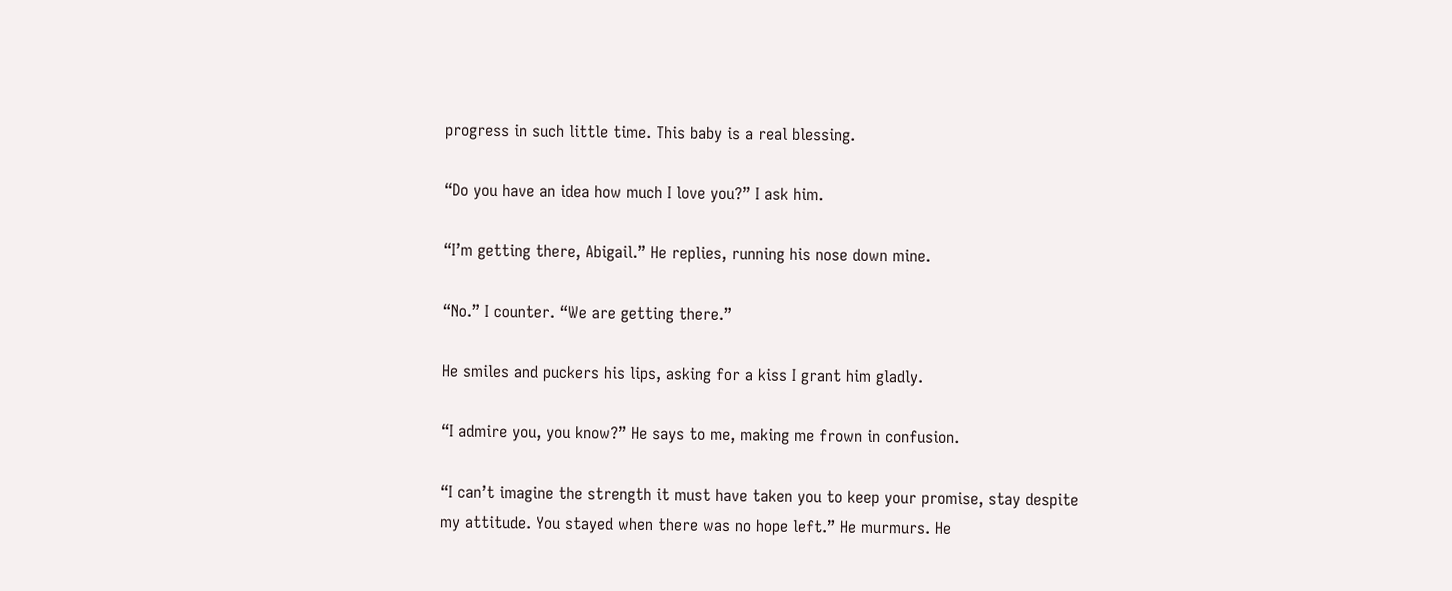progress in such little time. This baby is a real blessing.

“Do you have an idea how much I love you?” I ask him.

“I’m getting there, Abigail.” He replies, running his nose down mine.

“No.” I counter. “We are getting there.”

He smiles and puckers his lips, asking for a kiss I grant him gladly.

“I admire you, you know?” He says to me, making me frown in confusion.

“I can’t imagine the strength it must have taken you to keep your promise, stay despite my attitude. You stayed when there was no hope left.” He murmurs. He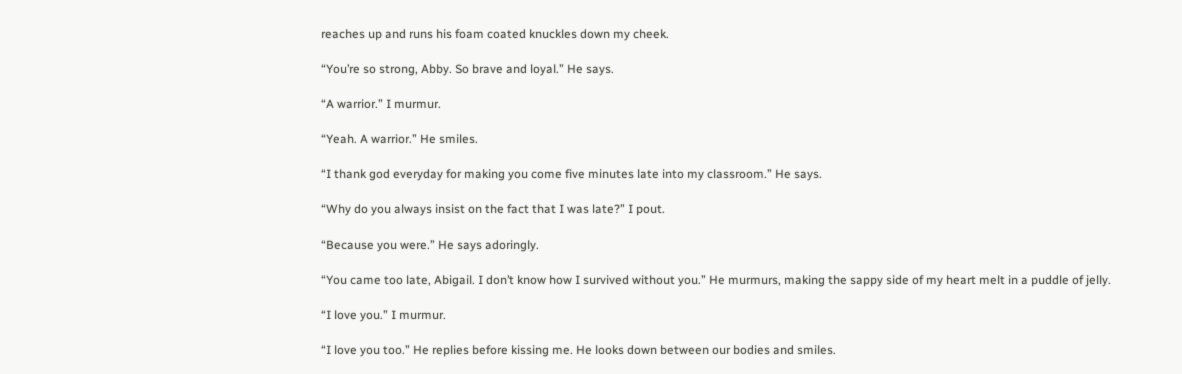reaches up and runs his foam coated knuckles down my cheek.

“You’re so strong, Abby. So brave and loyal.” He says.

“A warrior.” I murmur.

“Yeah. A warrior.” He smiles.

“I thank god everyday for making you come five minutes late into my classroom.” He says.

“Why do you always insist on the fact that I was late?” I pout.

“Because you were.” He says adoringly.

“You came too late, Abigail. I don’t know how I survived without you.” He murmurs, making the sappy side of my heart melt in a puddle of jelly.

“I love you.” I murmur.

“I love you too.” He replies before kissing me. He looks down between our bodies and smiles.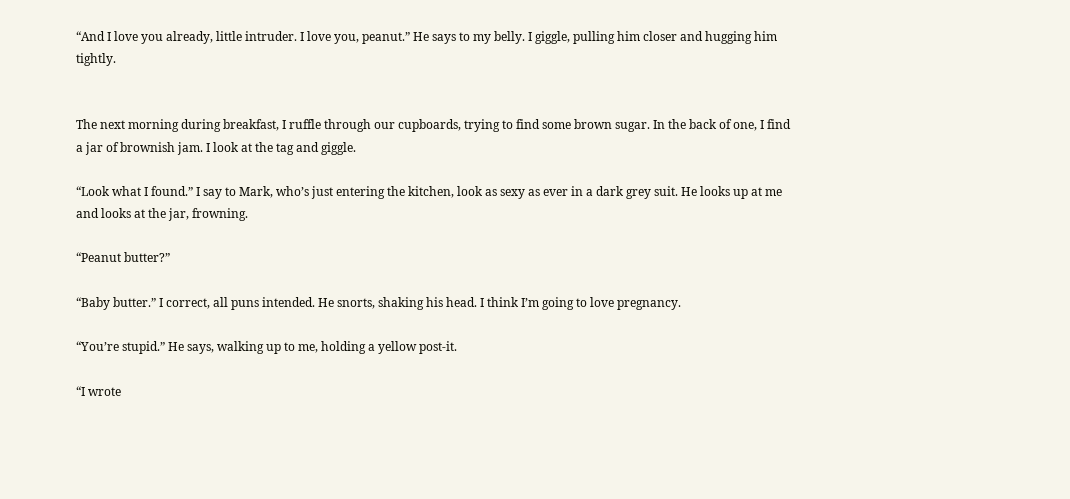“And I love you already, little intruder. I love you, peanut.” He says to my belly. I giggle, pulling him closer and hugging him tightly.


The next morning during breakfast, I ruffle through our cupboards, trying to find some brown sugar. In the back of one, I find a jar of brownish jam. I look at the tag and giggle.

“Look what I found.” I say to Mark, who’s just entering the kitchen, look as sexy as ever in a dark grey suit. He looks up at me and looks at the jar, frowning.

“Peanut butter?”

“Baby butter.” I correct, all puns intended. He snorts, shaking his head. I think I’m going to love pregnancy.

“You’re stupid.” He says, walking up to me, holding a yellow post-it.

“I wrote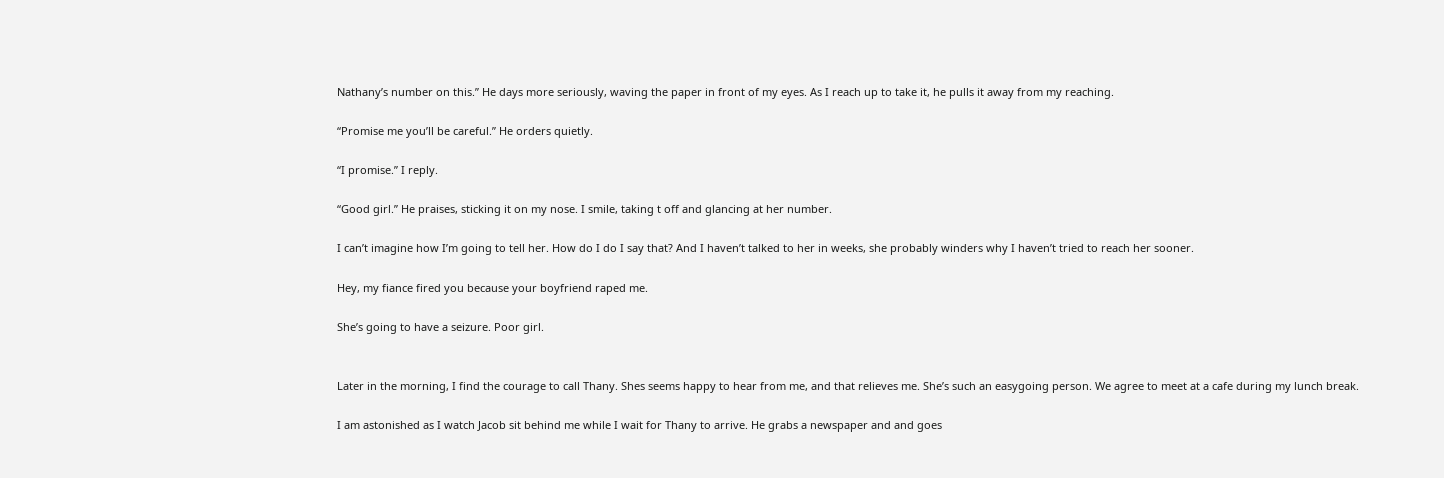Nathany’s number on this.” He days more seriously, waving the paper in front of my eyes. As I reach up to take it, he pulls it away from my reaching.

“Promise me you’ll be careful.” He orders quietly.

“I promise.” I reply.

“Good girl.” He praises, sticking it on my nose. I smile, taking t off and glancing at her number.

I can’t imagine how I’m going to tell her. How do I do I say that? And I haven’t talked to her in weeks, she probably winders why I haven’t tried to reach her sooner.

Hey, my fiance fired you because your boyfriend raped me.

She’s going to have a seizure. Poor girl.


Later in the morning, I find the courage to call Thany. Shes seems happy to hear from me, and that relieves me. She’s such an easygoing person. We agree to meet at a cafe during my lunch break.

I am astonished as I watch Jacob sit behind me while I wait for Thany to arrive. He grabs a newspaper and and goes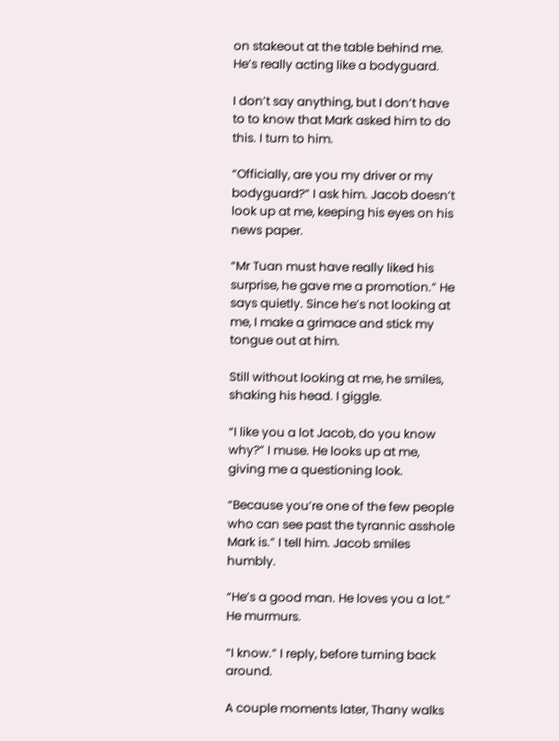on stakeout at the table behind me. He’s really acting like a bodyguard.

I don’t say anything, but I don’t have to to know that Mark asked him to do this. I turn to him.

“Officially, are you my driver or my bodyguard?” I ask him. Jacob doesn’t look up at me, keeping his eyes on his news paper.

“Mr Tuan must have really liked his surprise, he gave me a promotion.” He says quietly. Since he’s not looking at me, I make a grimace and stick my tongue out at him.

Still without looking at me, he smiles, shaking his head. I giggle.

“I like you a lot Jacob, do you know why?” I muse. He looks up at me, giving me a questioning look.

“Because you’re one of the few people who can see past the tyrannic asshole Mark is.” I tell him. Jacob smiles humbly.

“He’s a good man. He loves you a lot.” He murmurs.

“I know.” I reply, before turning back around.

A couple moments later, Thany walks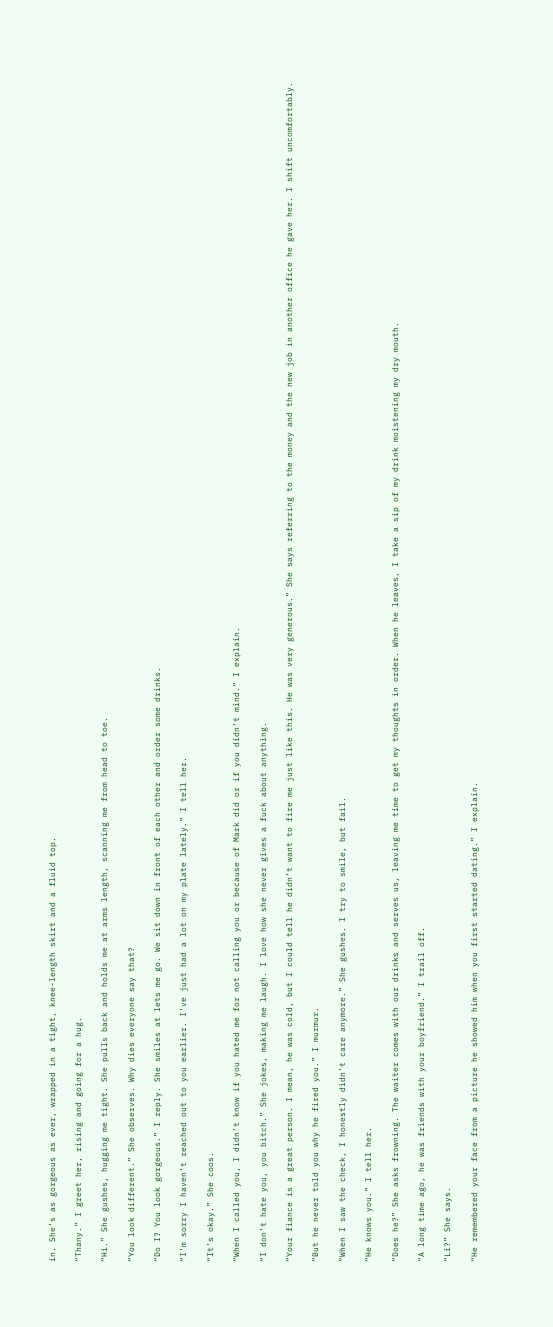in. She’s as gorgeous as ever, wrapped in a tight, knee-length skirt and a fluid top.

“Thany.” I greet her, rising and going for a hug.

“Hi.” She gushes, hugging me tight. She pulls back and holds me at arms length, scanning me from head to toe.

“You look different.” She observes. Why dies everyone say that?

“Do I? You look gorgeous.” I reply. She smiles at lets me go. We sit down in front of each other and order some drinks.

“I’m sorry I haven’t reached out to you earlier. I’ve just had a lot on my plate lately.” I tell her.

“It’s okay.” She coos.

“When I called you, I didn’t know if you hated me for not calling you or because of Mark did or if you didn’t mind.” I explain.

“I don’t hate you, you bitch.” She jokes, making me laugh. I love how she never gives a fuck about anything.

“Your fiance is a great person. I mean, he was cold, but I could tell he didn’t want to fire me just like this. He was very generous.” She says referring to the money and the new job in another office he gave her. I shift uncomfortably.

“But he never told you why he fired you.” I murmur.

“When I saw the check, I honestly didn’t care anymore.” She gushes. I try to smile, but fail.

“He knows you.” I tell her.

“Does he?” She asks frowning. The waiter comes with our drinks and serves us, leaving me time to get my thoughts in order. When he leaves, I take a sip of my drink moistening my dry mouth.

“A long time ago, he was friends with your boyfriend.” I trail off.

“Li?” She says.

“He remembered your face from a picture he showed him when you first started dating.” I explain.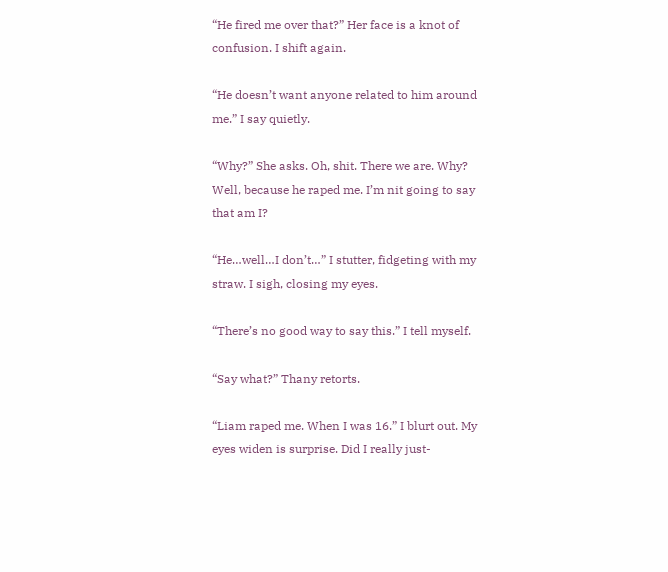“He fired me over that?” Her face is a knot of confusion. I shift again.

“He doesn’t want anyone related to him around me.” I say quietly.

“Why?” She asks. Oh, shit. There we are. Why? Well, because he raped me. I’m nit going to say that am I?

“He…well…I don’t…” I stutter, fidgeting with my straw. I sigh, closing my eyes.

“There’s no good way to say this.” I tell myself.

“Say what?” Thany retorts.

“Liam raped me. When I was 16.” I blurt out. My eyes widen is surprise. Did I really just-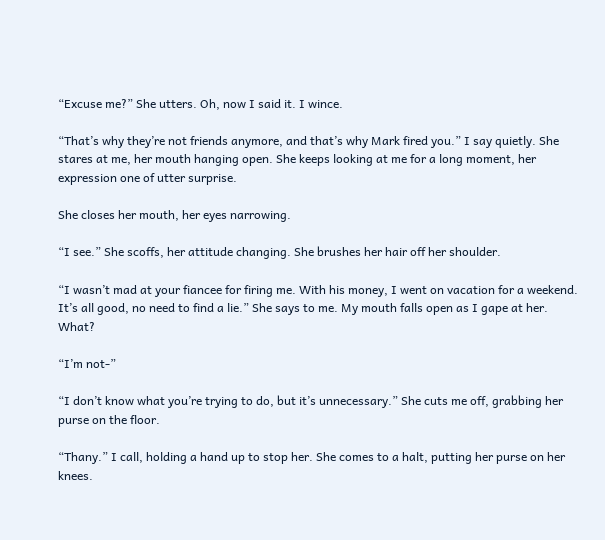“Excuse me?” She utters. Oh, now I said it. I wince.

“That’s why they’re not friends anymore, and that’s why Mark fired you.” I say quietly. She stares at me, her mouth hanging open. She keeps looking at me for a long moment, her expression one of utter surprise.

She closes her mouth, her eyes narrowing.

“I see.” She scoffs, her attitude changing. She brushes her hair off her shoulder.

“I wasn’t mad at your fiancee for firing me. With his money, I went on vacation for a weekend. It’s all good, no need to find a lie.” She says to me. My mouth falls open as I gape at her. What?

“I’m not-”

“I don’t know what you’re trying to do, but it’s unnecessary.” She cuts me off, grabbing her purse on the floor.

“Thany.” I call, holding a hand up to stop her. She comes to a halt, putting her purse on her knees.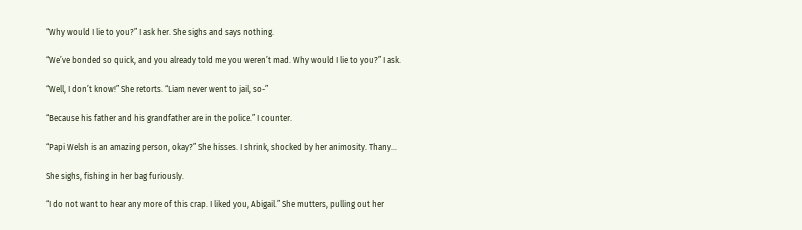“Why would I lie to you?” I ask her. She sighs and says nothing.

“We’ve bonded so quick, and you already told me you weren’t mad. Why would I lie to you?” I ask.

“Well, I don’t know!” She retorts. “Liam never went to jail, so-”

“Because his father and his grandfather are in the police.” I counter.

“Papi Welsh is an amazing person, okay?” She hisses. I shrink, shocked by her animosity. Thany…

She sighs, fishing in her bag furiously.

“I do not want to hear any more of this crap. I liked you, Abigail.” She mutters, pulling out her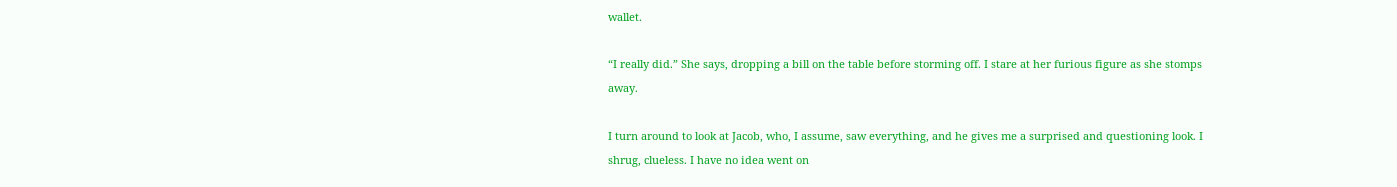wallet.

“I really did.” She says, dropping a bill on the table before storming off. I stare at her furious figure as she stomps away.

I turn around to look at Jacob, who, I assume, saw everything, and he gives me a surprised and questioning look. I shrug, clueless. I have no idea went on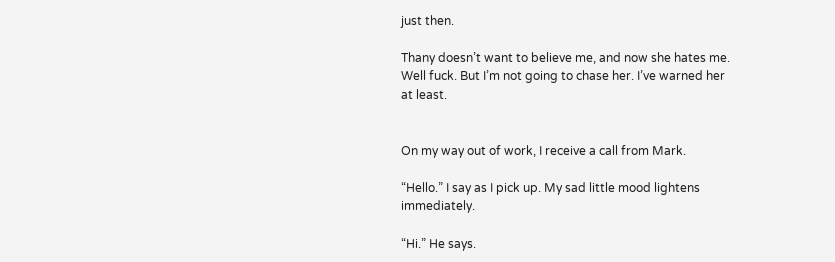just then.

Thany doesn’t want to believe me, and now she hates me. Well fuck. But I’m not going to chase her. I’ve warned her at least.


On my way out of work, I receive a call from Mark.

“Hello.” I say as I pick up. My sad little mood lightens immediately.

“Hi.” He says.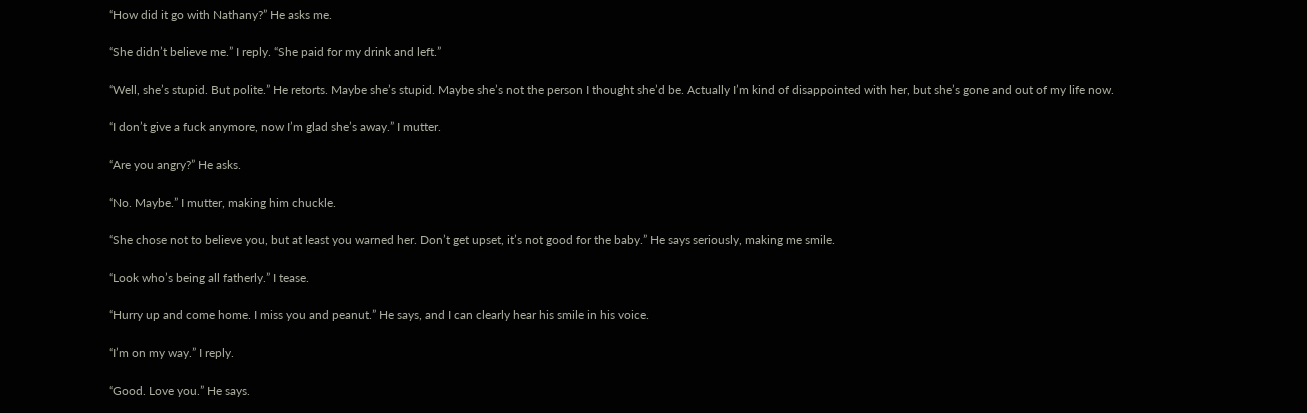“How did it go with Nathany?” He asks me.

“She didn’t believe me.” I reply. “She paid for my drink and left.”

“Well, she’s stupid. But polite.” He retorts. Maybe she’s stupid. Maybe she’s not the person I thought she’d be. Actually I’m kind of disappointed with her, but she’s gone and out of my life now.

“I don’t give a fuck anymore, now I’m glad she’s away.” I mutter.

“Are you angry?” He asks.

“No. Maybe.” I mutter, making him chuckle.

“She chose not to believe you, but at least you warned her. Don’t get upset, it’s not good for the baby.” He says seriously, making me smile.

“Look who’s being all fatherly.” I tease.

“Hurry up and come home. I miss you and peanut.” He says, and I can clearly hear his smile in his voice.

“I’m on my way.” I reply.

“Good. Love you.” He says.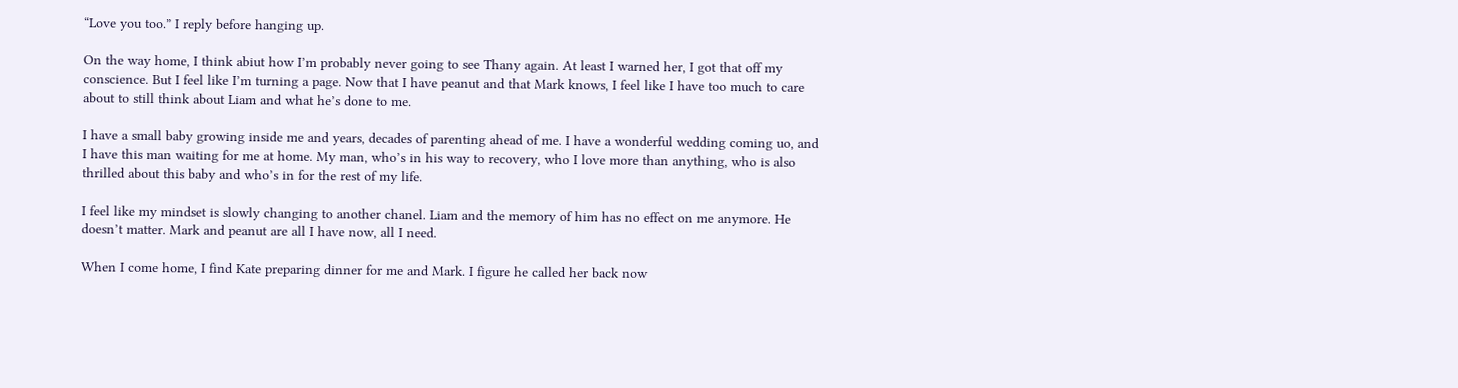“Love you too.” I reply before hanging up.

On the way home, I think abiut how I’m probably never going to see Thany again. At least I warned her, I got that off my conscience. But I feel like I’m turning a page. Now that I have peanut and that Mark knows, I feel like I have too much to care about to still think about Liam and what he’s done to me.

I have a small baby growing inside me and years, decades of parenting ahead of me. I have a wonderful wedding coming uo, and I have this man waiting for me at home. My man, who’s in his way to recovery, who I love more than anything, who is also thrilled about this baby and who’s in for the rest of my life.

I feel like my mindset is slowly changing to another chanel. Liam and the memory of him has no effect on me anymore. He doesn’t matter. Mark and peanut are all I have now, all I need.

When I come home, I find Kate preparing dinner for me and Mark. I figure he called her back now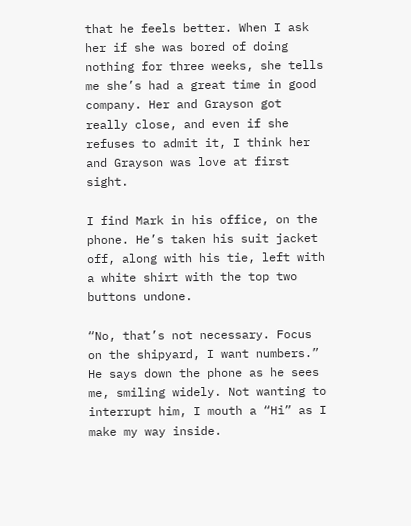that he feels better. When I ask her if she was bored of doing nothing for three weeks, she tells me she’s had a great time in good company. Her and Grayson got really close, and even if she refuses to admit it, I think her and Grayson was love at first sight.

I find Mark in his office, on the phone. He’s taken his suit jacket off, along with his tie, left with a white shirt with the top two buttons undone.

“No, that’s not necessary. Focus on the shipyard, I want numbers.” He says down the phone as he sees me, smiling widely. Not wanting to interrupt him, I mouth a “Hi” as I make my way inside.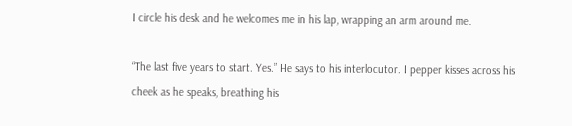I circle his desk and he welcomes me in his lap, wrapping an arm around me.

“The last five years to start. Yes.” He says to his interlocutor. I pepper kisses across his cheek as he speaks, breathing his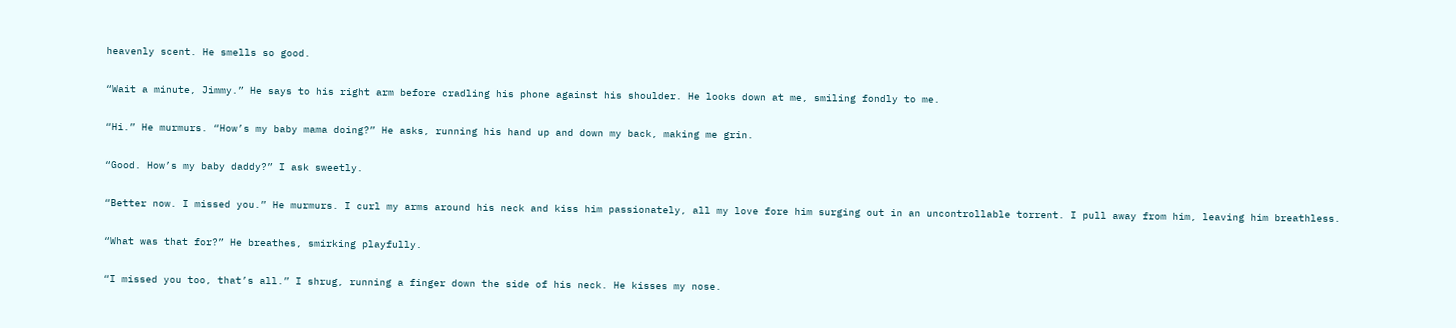heavenly scent. He smells so good.

“Wait a minute, Jimmy.” He says to his right arm before cradling his phone against his shoulder. He looks down at me, smiling fondly to me.

“Hi.” He murmurs. “How’s my baby mama doing?” He asks, running his hand up and down my back, making me grin.

“Good. How’s my baby daddy?” I ask sweetly.

“Better now. I missed you.” He murmurs. I curl my arms around his neck and kiss him passionately, all my love fore him surging out in an uncontrollable torrent. I pull away from him, leaving him breathless.

“What was that for?” He breathes, smirking playfully.

“I missed you too, that’s all.” I shrug, running a finger down the side of his neck. He kisses my nose.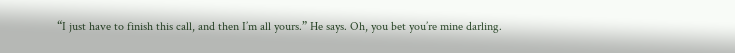“I just have to finish this call, and then I’m all yours.” He says. Oh, you bet you’re mine darling.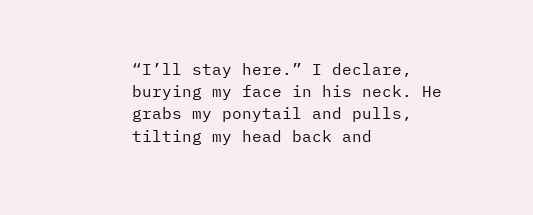“I’ll stay here.” I declare, burying my face in his neck. He grabs my ponytail and pulls, tilting my head back and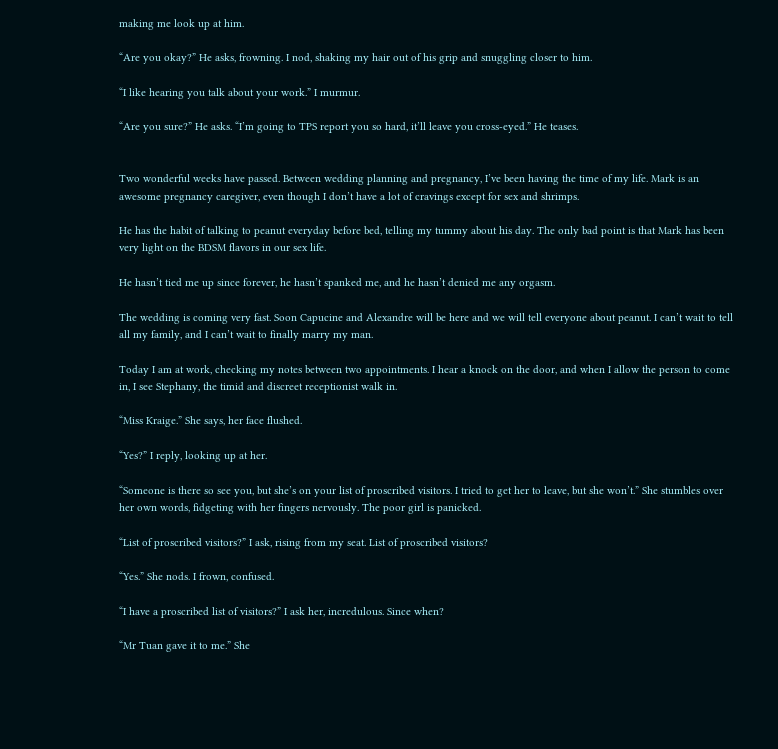making me look up at him.

“Are you okay?” He asks, frowning. I nod, shaking my hair out of his grip and snuggling closer to him.

“I like hearing you talk about your work.” I murmur.

“Are you sure?” He asks. “I’m going to TPS report you so hard, it’ll leave you cross-eyed.” He teases.


Two wonderful weeks have passed. Between wedding planning and pregnancy, I’ve been having the time of my life. Mark is an awesome pregnancy caregiver, even though I don’t have a lot of cravings except for sex and shrimps.

He has the habit of talking to peanut everyday before bed, telling my tummy about his day. The only bad point is that Mark has been very light on the BDSM flavors in our sex life.

He hasn’t tied me up since forever, he hasn’t spanked me, and he hasn’t denied me any orgasm.

The wedding is coming very fast. Soon Capucine and Alexandre will be here and we will tell everyone about peanut. I can’t wait to tell all my family, and I can’t wait to finally marry my man.

Today I am at work, checking my notes between two appointments. I hear a knock on the door, and when I allow the person to come in, I see Stephany, the timid and discreet receptionist walk in.

“Miss Kraige.” She says, her face flushed.

“Yes?” I reply, looking up at her.

“Someone is there so see you, but she’s on your list of proscribed visitors. I tried to get her to leave, but she won’t.” She stumbles over her own words, fidgeting with her fingers nervously. The poor girl is panicked.

“List of proscribed visitors?” I ask, rising from my seat. List of proscribed visitors?

“Yes.” She nods. I frown, confused.

“I have a proscribed list of visitors?” I ask her, incredulous. Since when?

“Mr Tuan gave it to me.” She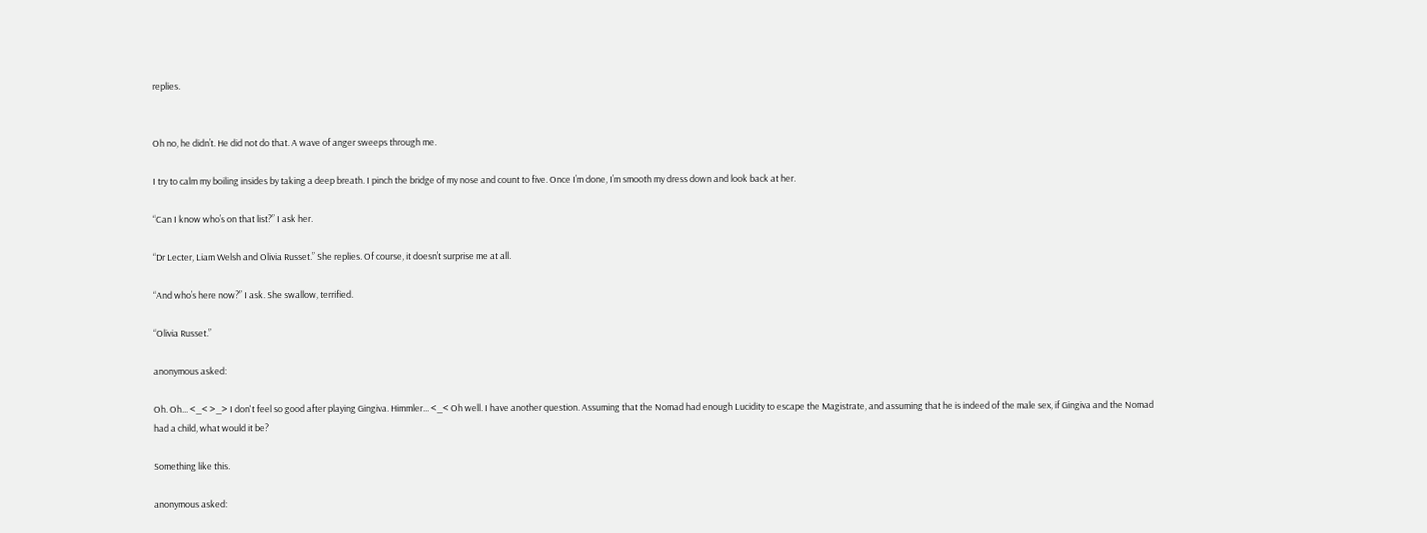replies.


Oh no, he didn’t. He did not do that. A wave of anger sweeps through me.

I try to calm my boiling insides by taking a deep breath. I pinch the bridge of my nose and count to five. Once I’m done, I’m smooth my dress down and look back at her.

“Can I know who’s on that list?” I ask her.

“Dr Lecter, Liam Welsh and Olivia Russet.” She replies. Of course, it doesn’t surprise me at all.

“And who’s here now?” I ask. She swallow, terrified.

“Olivia Russet.”

anonymous asked:

Oh. Oh... <_< >_> I don't feel so good after playing Gingiva. Himmler... <_< Oh well. I have another question. Assuming that the Nomad had enough Lucidity to escape the Magistrate, and assuming that he is indeed of the male sex, if Gingiva and the Nomad had a child, what would it be?

Something like this.

anonymous asked: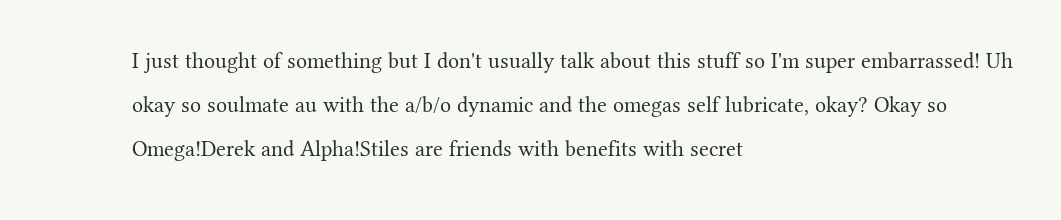I just thought of something but I don't usually talk about this stuff so I'm super embarrassed! Uh okay so soulmate au with the a/b/o dynamic and the omegas self lubricate, okay? Okay so Omega!Derek and Alpha!Stiles are friends with benefits with secret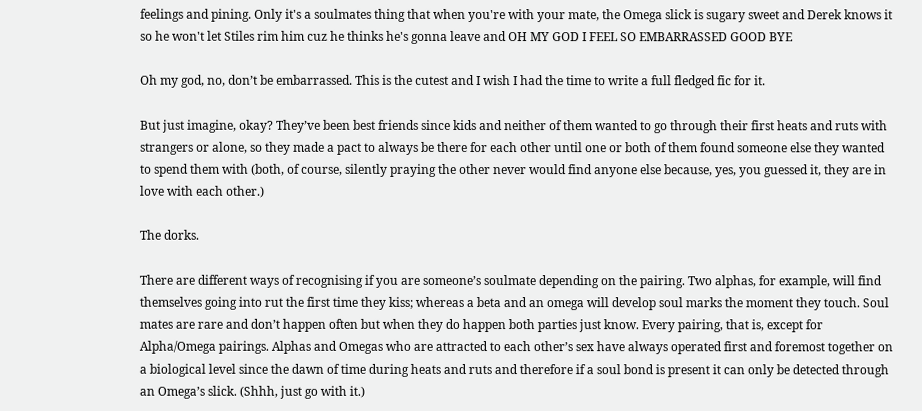feelings and pining. Only it's a soulmates thing that when you're with your mate, the Omega slick is sugary sweet and Derek knows it so he won't let Stiles rim him cuz he thinks he's gonna leave and OH MY GOD I FEEL SO EMBARRASSED GOOD BYE

Oh my god, no, don’t be embarrassed. This is the cutest and I wish I had the time to write a full fledged fic for it.

But just imagine, okay? They’ve been best friends since kids and neither of them wanted to go through their first heats and ruts with strangers or alone, so they made a pact to always be there for each other until one or both of them found someone else they wanted to spend them with (both, of course, silently praying the other never would find anyone else because, yes, you guessed it, they are in love with each other.)

The dorks.

There are different ways of recognising if you are someone’s soulmate depending on the pairing. Two alphas, for example, will find themselves going into rut the first time they kiss; whereas a beta and an omega will develop soul marks the moment they touch. Soul mates are rare and don’t happen often but when they do happen both parties just know. Every pairing, that is, except for Alpha/Omega pairings. Alphas and Omegas who are attracted to each other’s sex have always operated first and foremost together on a biological level since the dawn of time during heats and ruts and therefore if a soul bond is present it can only be detected through an Omega’s slick. (Shhh, just go with it.)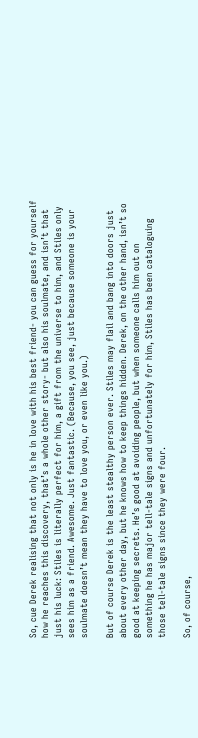So, cue Derek realising that not only is he in love with his best friend- you can guess for yourself how he reaches this discovery, that’s a whole other story- but also his soulmate, and isn’t that just his luck: Stiles is literally perfect for him, a gift from the universe to him, and Stiles only sees him as a friend. Awesome. Just fantastic. (Because, you see, just because someone is your soulmate doesn’t mean they have to love you, or even like you.)

But of course Derek is the least stealthy person ever. Stiles may flail and bang into doors just about every other day, but he knows how to keep things hidden. Derek, on the other hand, isn’t so good at keeping secrets. He’s good at avoiding people, but when someone calls him out on something he has major tell-tale signs and unfortunately for him, Stiles has been cataloguing those tell-tale signs since they were four.

So, of course,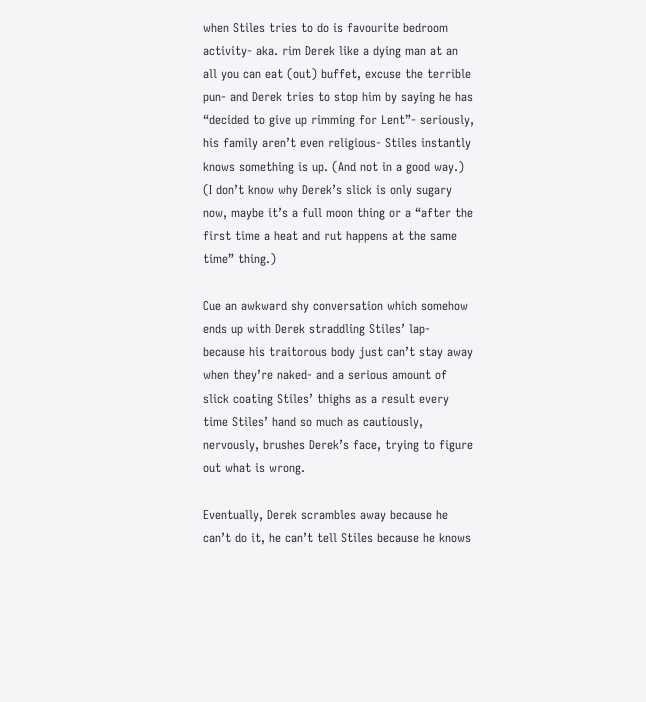when Stiles tries to do is favourite bedroom activity- aka. rim Derek like a dying man at an all you can eat (out) buffet, excuse the terrible pun- and Derek tries to stop him by saying he has “decided to give up rimming for Lent”- seriously, his family aren’t even religious- Stiles instantly knows something is up. (And not in a good way.) (I don’t know why Derek’s slick is only sugary now, maybe it’s a full moon thing or a “after the first time a heat and rut happens at the same time” thing.)

Cue an awkward shy conversation which somehow ends up with Derek straddling Stiles’ lap- because his traitorous body just can’t stay away when they’re naked- and a serious amount of slick coating Stiles’ thighs as a result every time Stiles’ hand so much as cautiously, nervously, brushes Derek’s face, trying to figure out what is wrong.

Eventually, Derek scrambles away because he can’t do it, he can’t tell Stiles because he knows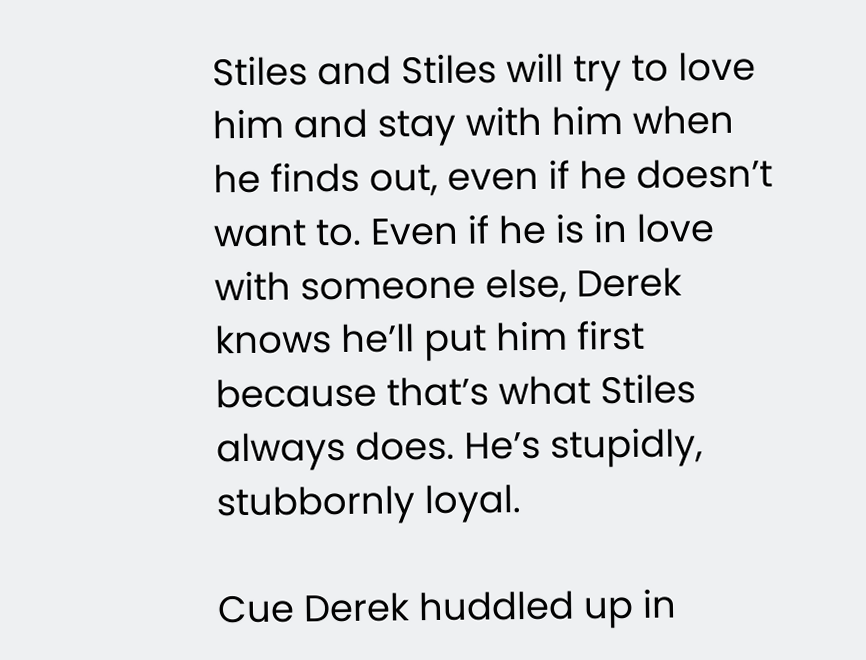Stiles and Stiles will try to love him and stay with him when he finds out, even if he doesn’t want to. Even if he is in love with someone else, Derek knows he’ll put him first because that’s what Stiles always does. He’s stupidly, stubbornly loyal.

Cue Derek huddled up in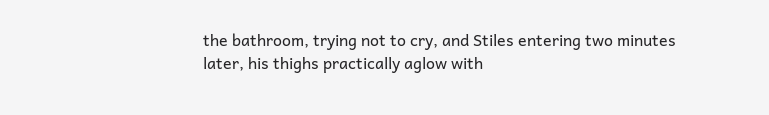the bathroom, trying not to cry, and Stiles entering two minutes later, his thighs practically aglow with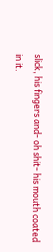slick, his fingers and- oh shit- his mouth coated in it.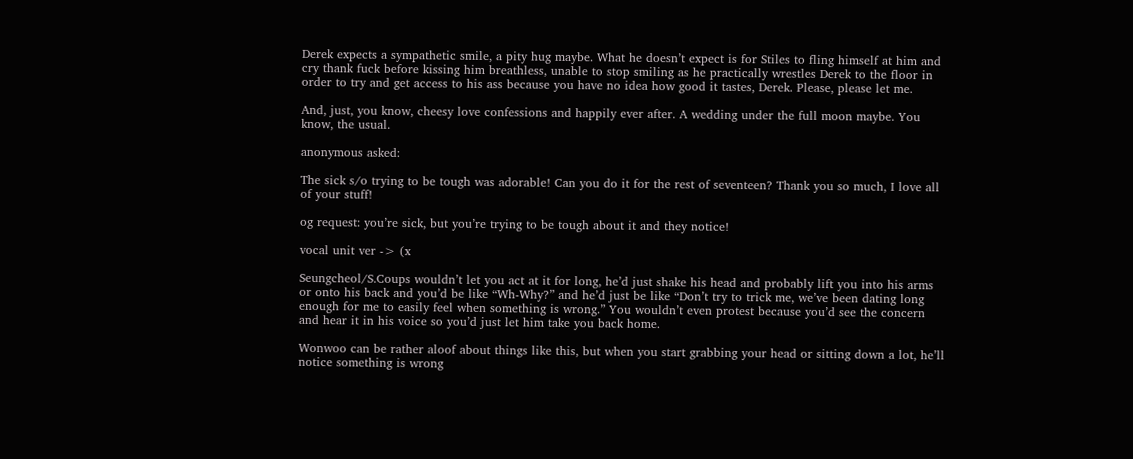Derek expects a sympathetic smile, a pity hug maybe. What he doesn’t expect is for Stiles to fling himself at him and cry thank fuck before kissing him breathless, unable to stop smiling as he practically wrestles Derek to the floor in order to try and get access to his ass because you have no idea how good it tastes, Derek. Please, please let me.

And, just, you know, cheesy love confessions and happily ever after. A wedding under the full moon maybe. You know, the usual.

anonymous asked:

The sick s/o trying to be tough was adorable! Can you do it for the rest of seventeen? Thank you so much, I love all of your stuff!

og request: you’re sick, but you’re trying to be tough about it and they notice!

vocal unit ver -> (x

Seungcheol/S.Coups wouldn’t let you act at it for long, he’d just shake his head and probably lift you into his arms or onto his back and you’d be like “Wh-Why?” and he’d just be like “Don’t try to trick me, we’ve been dating long enough for me to easily feel when something is wrong.” You wouldn’t even protest because you’d see the concern and hear it in his voice so you’d just let him take you back home.

Wonwoo can be rather aloof about things like this, but when you start grabbing your head or sitting down a lot, he’ll notice something is wrong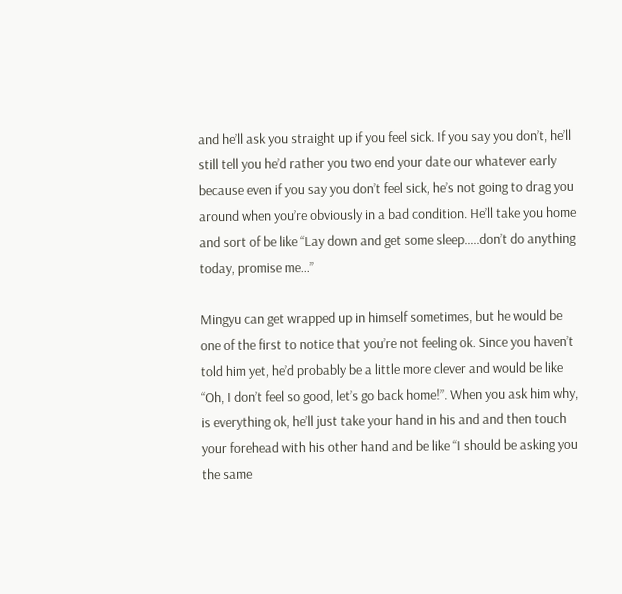and he’ll ask you straight up if you feel sick. If you say you don’t, he’ll still tell you he’d rather you two end your date our whatever early because even if you say you don’t feel sick, he’s not going to drag you around when you’re obviously in a bad condition. He’ll take you home and sort of be like “Lay down and get some sleep…..don’t do anything today, promise me…”

Mingyu can get wrapped up in himself sometimes, but he would be one of the first to notice that you’re not feeling ok. Since you haven’t told him yet, he’d probably be a little more clever and would be like “Oh, I don’t feel so good, let’s go back home!”. When you ask him why, is everything ok, he’ll just take your hand in his and and then touch your forehead with his other hand and be like “I should be asking you the same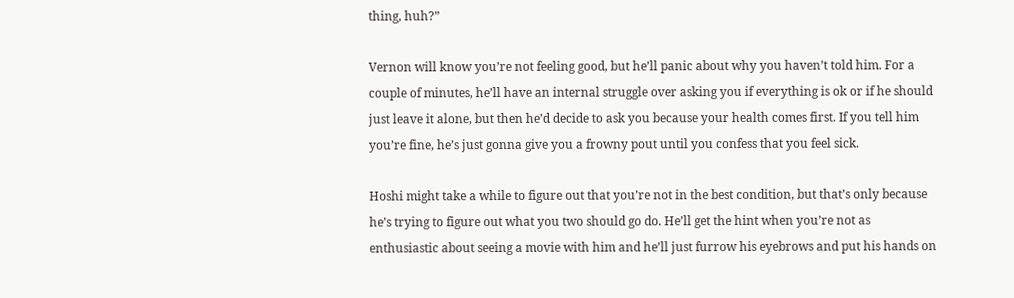thing, huh?”

Vernon will know you’re not feeling good, but he’ll panic about why you haven’t told him. For a couple of minutes, he’ll have an internal struggle over asking you if everything is ok or if he should just leave it alone, but then he’d decide to ask you because your health comes first. If you tell him you’re fine, he’s just gonna give you a frowny pout until you confess that you feel sick.

Hoshi might take a while to figure out that you’re not in the best condition, but that’s only because he’s trying to figure out what you two should go do. He’ll get the hint when you’re not as enthusiastic about seeing a movie with him and he’ll just furrow his eyebrows and put his hands on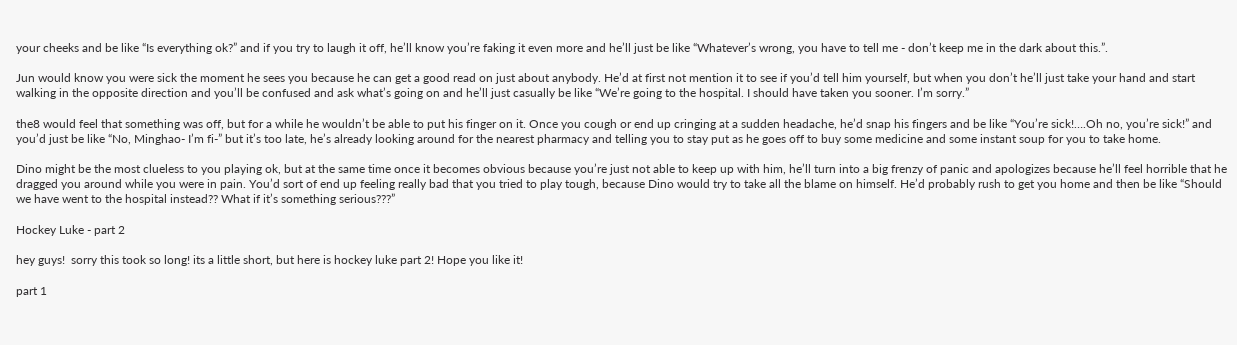your cheeks and be like “Is everything ok?” and if you try to laugh it off, he’ll know you’re faking it even more and he’ll just be like “Whatever’s wrong, you have to tell me - don’t keep me in the dark about this.”.

Jun would know you were sick the moment he sees you because he can get a good read on just about anybody. He’d at first not mention it to see if you’d tell him yourself, but when you don’t he’ll just take your hand and start walking in the opposite direction and you’ll be confused and ask what’s going on and he’ll just casually be like “We’re going to the hospital. I should have taken you sooner. I’m sorry.”

the8 would feel that something was off, but for a while he wouldn’t be able to put his finger on it. Once you cough or end up cringing at a sudden headache, he’d snap his fingers and be like “You’re sick!….Oh no, you’re sick!” and you’d just be like “No, Minghao- I’m fi-” but it’s too late, he’s already looking around for the nearest pharmacy and telling you to stay put as he goes off to buy some medicine and some instant soup for you to take home.

Dino might be the most clueless to you playing ok, but at the same time once it becomes obvious because you’re just not able to keep up with him, he’ll turn into a big frenzy of panic and apologizes because he’ll feel horrible that he dragged you around while you were in pain. You’d sort of end up feeling really bad that you tried to play tough, because Dino would try to take all the blame on himself. He’d probably rush to get you home and then be like “Should we have went to the hospital instead?? What if it’s something serious???”

Hockey Luke - part 2

hey guys!  sorry this took so long! its a little short, but here is hockey luke part 2! Hope you like it!

part 1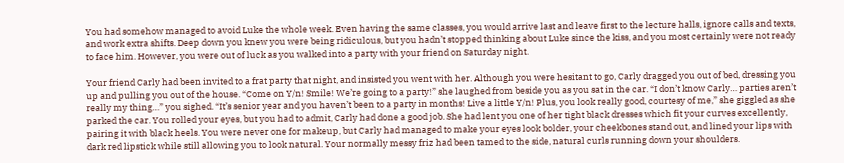You had somehow managed to avoid Luke the whole week. Even having the same classes, you would arrive last and leave first to the lecture halls, ignore calls and texts, and work extra shifts. Deep down you knew you were being ridiculous, but you hadn’t stopped thinking about Luke since the kiss, and you most certainly were not ready to face him. However, you were out of luck as you walked into a party with your friend on Saturday night.

Your friend Carly had been invited to a frat party that night, and insisted you went with her. Although you were hesitant to go, Carly dragged you out of bed, dressing you up and pulling you out of the house. “Come on Y/n! Smile! We’re going to a party!” she laughed from beside you as you sat in the car. “I don’t know Carly… parties aren’t really my thing…” you sighed. “It’s senior year and you haven’t been to a party in months! Live a little Y/n! Plus, you look really good, courtesy of me,” she giggled as she parked the car. You rolled your eyes, but you had to admit, Carly had done a good job. She had lent you one of her tight black dresses which fit your curves excellently, pairing it with black heels. You were never one for makeup, but Carly had managed to make your eyes look bolder, your cheekbones stand out, and lined your lips with dark red lipstick while still allowing you to look natural. Your normally messy friz had been tamed to the side, natural curls running down your shoulders.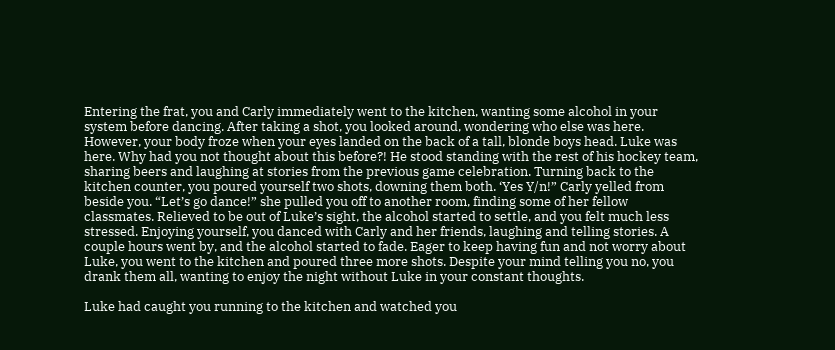Entering the frat, you and Carly immediately went to the kitchen, wanting some alcohol in your system before dancing. After taking a shot, you looked around, wondering who else was here. However, your body froze when your eyes landed on the back of a tall, blonde boys head. Luke was here. Why had you not thought about this before?! He stood standing with the rest of his hockey team, sharing beers and laughing at stories from the previous game celebration. Turning back to the kitchen counter, you poured yourself two shots, downing them both. ‘Yes Y/n!” Carly yelled from beside you. “Let’s go dance!” she pulled you off to another room, finding some of her fellow classmates. Relieved to be out of Luke’s sight, the alcohol started to settle, and you felt much less stressed. Enjoying yourself, you danced with Carly and her friends, laughing and telling stories. A couple hours went by, and the alcohol started to fade. Eager to keep having fun and not worry about Luke, you went to the kitchen and poured three more shots. Despite your mind telling you no, you drank them all, wanting to enjoy the night without Luke in your constant thoughts.

Luke had caught you running to the kitchen and watched you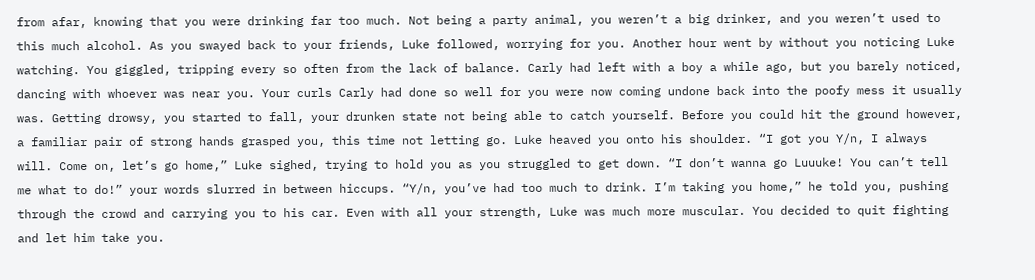from afar, knowing that you were drinking far too much. Not being a party animal, you weren’t a big drinker, and you weren’t used to this much alcohol. As you swayed back to your friends, Luke followed, worrying for you. Another hour went by without you noticing Luke watching. You giggled, tripping every so often from the lack of balance. Carly had left with a boy a while ago, but you barely noticed, dancing with whoever was near you. Your curls Carly had done so well for you were now coming undone back into the poofy mess it usually was. Getting drowsy, you started to fall, your drunken state not being able to catch yourself. Before you could hit the ground however, a familiar pair of strong hands grasped you, this time not letting go. Luke heaved you onto his shoulder. “I got you Y/n, I always will. Come on, let’s go home,” Luke sighed, trying to hold you as you struggled to get down. “I don’t wanna go Luuuke! You can’t tell me what to do!” your words slurred in between hiccups. “Y/n, you’ve had too much to drink. I’m taking you home,” he told you, pushing through the crowd and carrying you to his car. Even with all your strength, Luke was much more muscular. You decided to quit fighting and let him take you.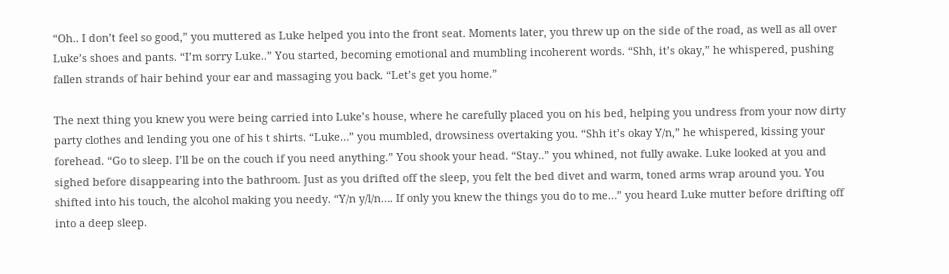“Oh.. I don’t feel so good,” you muttered as Luke helped you into the front seat. Moments later, you threw up on the side of the road, as well as all over Luke’s shoes and pants. “I’m sorry Luke..” You started, becoming emotional and mumbling incoherent words. “Shh, it’s okay,” he whispered, pushing fallen strands of hair behind your ear and massaging you back. “Let’s get you home.”

The next thing you knew you were being carried into Luke’s house, where he carefully placed you on his bed, helping you undress from your now dirty party clothes and lending you one of his t shirts. “Luke…” you mumbled, drowsiness overtaking you. “Shh it’s okay Y/n,” he whispered, kissing your forehead. “Go to sleep. I’ll be on the couch if you need anything.” You shook your head. “Stay..” you whined, not fully awake. Luke looked at you and sighed before disappearing into the bathroom. Just as you drifted off the sleep, you felt the bed divet and warm, toned arms wrap around you. You shifted into his touch, the alcohol making you needy. “Y/n y/l/n…. If only you knew the things you do to me…” you heard Luke mutter before drifting off into a deep sleep.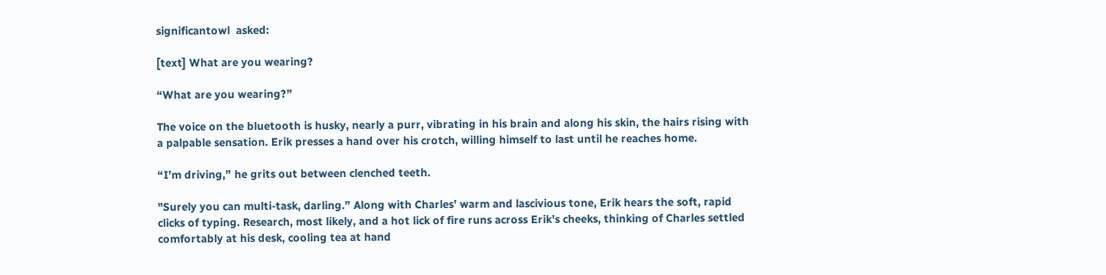significantowl  asked:

[text] What are you wearing?

“What are you wearing?”

The voice on the bluetooth is husky, nearly a purr, vibrating in his brain and along his skin, the hairs rising with a palpable sensation. Erik presses a hand over his crotch, willing himself to last until he reaches home.

“I’m driving,” he grits out between clenched teeth.

"Surely you can multi-task, darling.” Along with Charles’ warm and lascivious tone, Erik hears the soft, rapid clicks of typing. Research, most likely, and a hot lick of fire runs across Erik’s cheeks, thinking of Charles settled comfortably at his desk, cooling tea at hand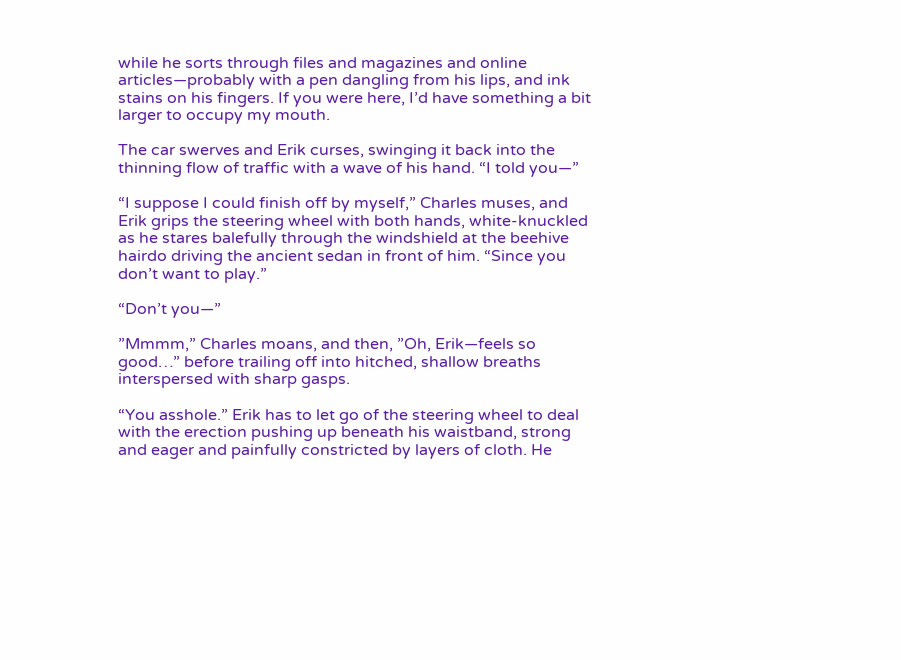while he sorts through files and magazines and online articles—probably with a pen dangling from his lips, and ink stains on his fingers. If you were here, I’d have something a bit larger to occupy my mouth.

The car swerves and Erik curses, swinging it back into the thinning flow of traffic with a wave of his hand. “I told you—”

“I suppose I could finish off by myself,” Charles muses, and Erik grips the steering wheel with both hands, white-knuckled as he stares balefully through the windshield at the beehive hairdo driving the ancient sedan in front of him. “Since you don’t want to play.”

“Don’t you—”

”Mmmm,” Charles moans, and then, ”Oh, Erik—feels so good…” before trailing off into hitched, shallow breaths interspersed with sharp gasps.

“You asshole.” Erik has to let go of the steering wheel to deal with the erection pushing up beneath his waistband, strong and eager and painfully constricted by layers of cloth. He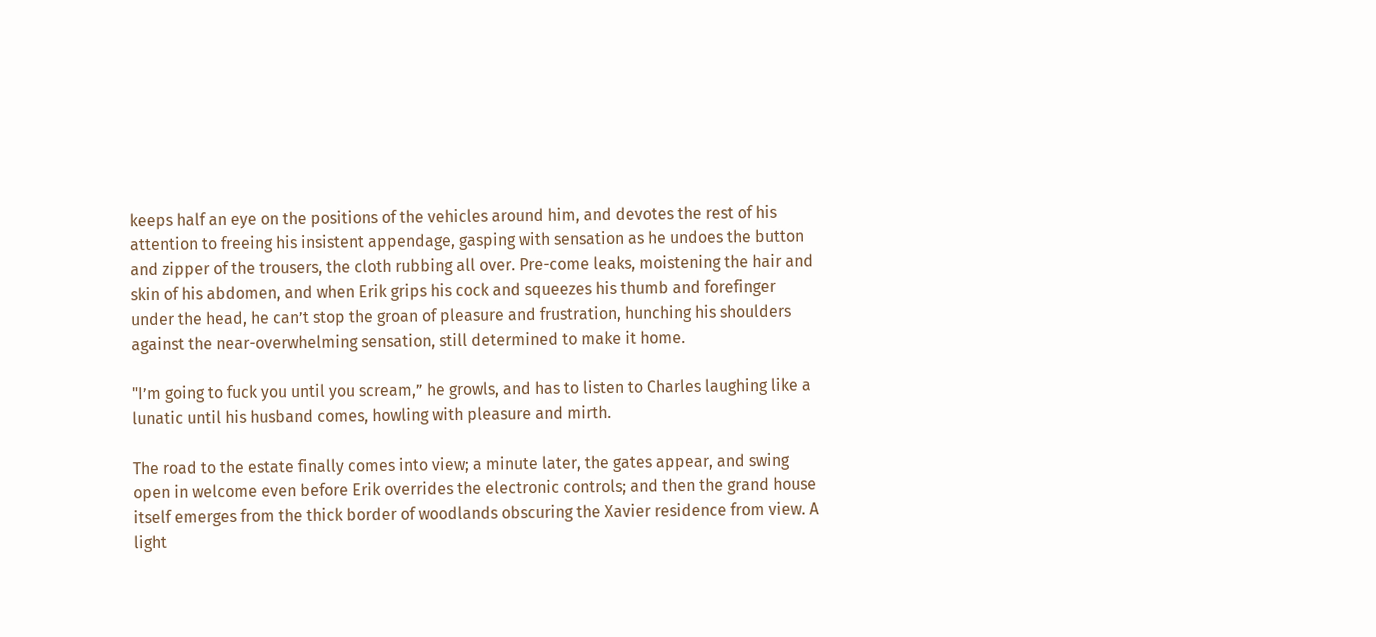keeps half an eye on the positions of the vehicles around him, and devotes the rest of his attention to freeing his insistent appendage, gasping with sensation as he undoes the button and zipper of the trousers, the cloth rubbing all over. Pre-come leaks, moistening the hair and skin of his abdomen, and when Erik grips his cock and squeezes his thumb and forefinger under the head, he can’t stop the groan of pleasure and frustration, hunching his shoulders against the near-overwhelming sensation, still determined to make it home.

"I’m going to fuck you until you scream,” he growls, and has to listen to Charles laughing like a lunatic until his husband comes, howling with pleasure and mirth.

The road to the estate finally comes into view; a minute later, the gates appear, and swing open in welcome even before Erik overrides the electronic controls; and then the grand house itself emerges from the thick border of woodlands obscuring the Xavier residence from view. A light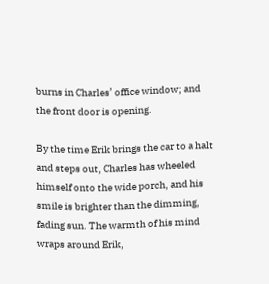burns in Charles’ office window; and the front door is opening.

By the time Erik brings the car to a halt and steps out, Charles has wheeled himself onto the wide porch, and his smile is brighter than the dimming, fading sun. The warmth of his mind wraps around Erik,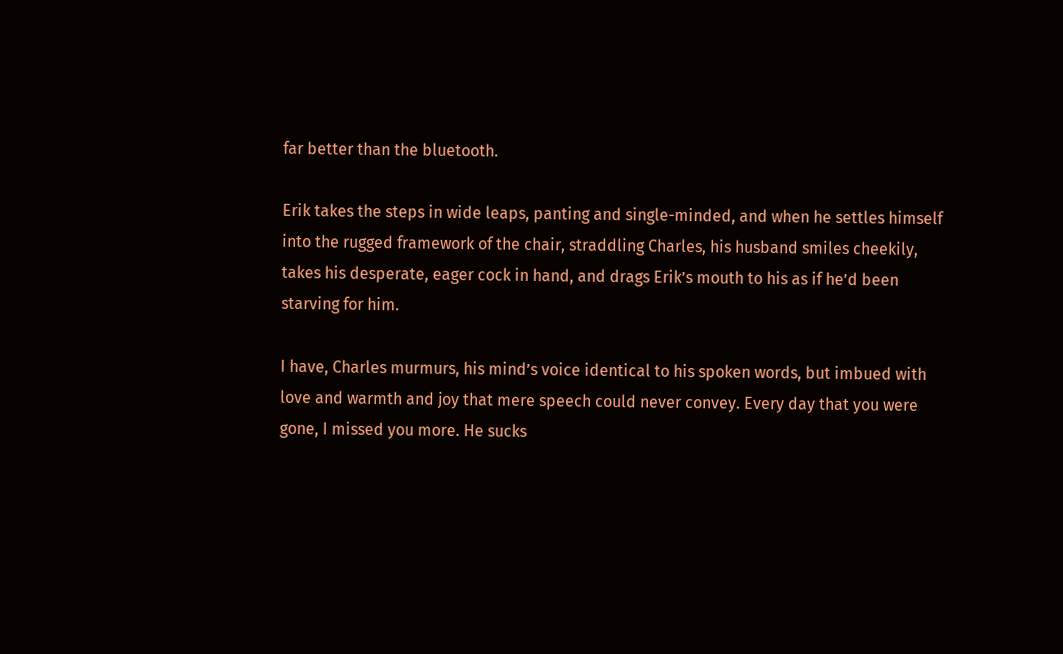far better than the bluetooth.

Erik takes the steps in wide leaps, panting and single-minded, and when he settles himself into the rugged framework of the chair, straddling Charles, his husband smiles cheekily, takes his desperate, eager cock in hand, and drags Erik’s mouth to his as if he’d been starving for him.

I have, Charles murmurs, his mind’s voice identical to his spoken words, but imbued with love and warmth and joy that mere speech could never convey. Every day that you were gone, I missed you more. He sucks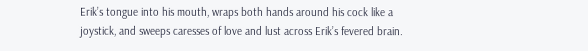Erik’s tongue into his mouth, wraps both hands around his cock like a joystick, and sweeps caresses of love and lust across Erik’s fevered brain.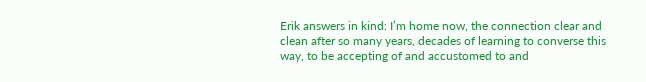Erik answers in kind: I’m home now, the connection clear and clean after so many years, decades of learning to converse this way, to be accepting of and accustomed to and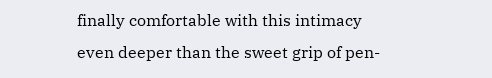finally comfortable with this intimacy even deeper than the sweet grip of pen-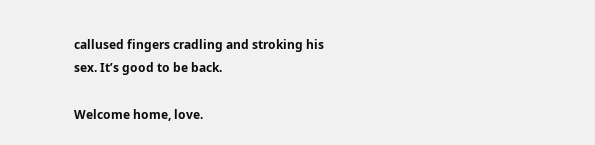callused fingers cradling and stroking his sex. It’s good to be back.

Welcome home, love.